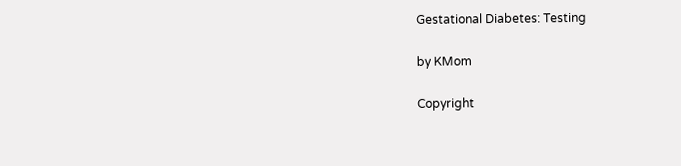Gestational Diabetes: Testing

by KMom

Copyright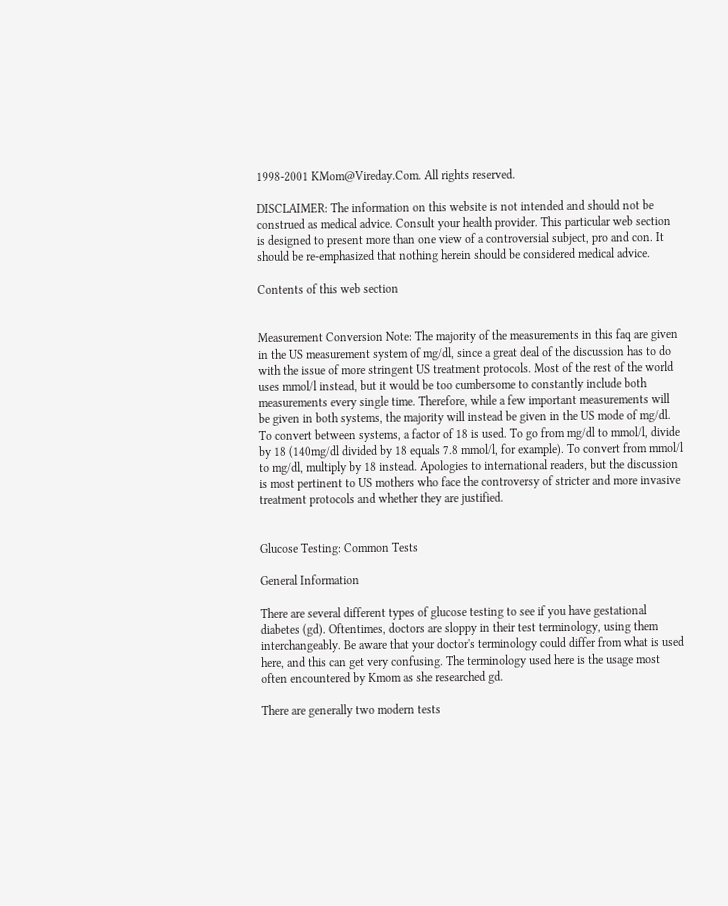1998-2001 KMom@Vireday.Com. All rights reserved.

DISCLAIMER: The information on this website is not intended and should not be construed as medical advice. Consult your health provider. This particular web section is designed to present more than one view of a controversial subject, pro and con. It should be re-emphasized that nothing herein should be considered medical advice.

Contents of this web section


Measurement Conversion Note: The majority of the measurements in this faq are given in the US measurement system of mg/dl, since a great deal of the discussion has to do with the issue of more stringent US treatment protocols. Most of the rest of the world uses mmol/l instead, but it would be too cumbersome to constantly include both measurements every single time. Therefore, while a few important measurements will be given in both systems, the majority will instead be given in the US mode of mg/dl. To convert between systems, a factor of 18 is used. To go from mg/dl to mmol/l, divide by 18 (140mg/dl divided by 18 equals 7.8 mmol/l, for example). To convert from mmol/l to mg/dl, multiply by 18 instead. Apologies to international readers, but the discussion is most pertinent to US mothers who face the controversy of stricter and more invasive treatment protocols and whether they are justified.


Glucose Testing: Common Tests

General Information

There are several different types of glucose testing to see if you have gestational diabetes (gd). Oftentimes, doctors are sloppy in their test terminology, using them interchangeably. Be aware that your doctor's terminology could differ from what is used here, and this can get very confusing. The terminology used here is the usage most often encountered by Kmom as she researched gd.

There are generally two modern tests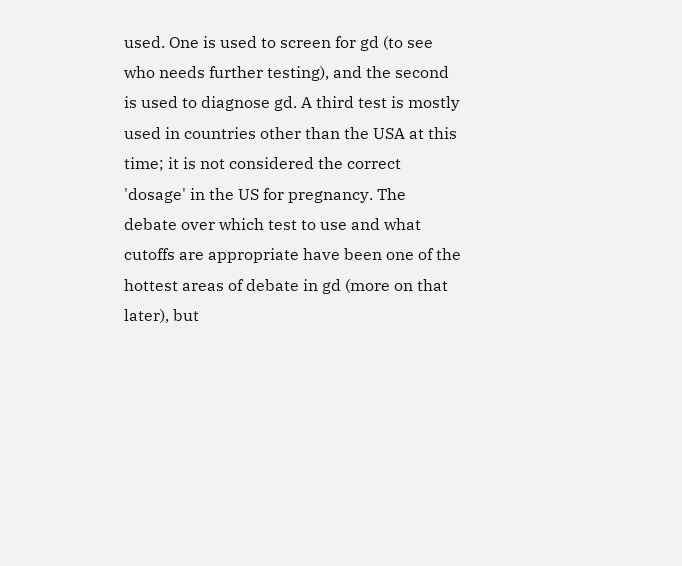used. One is used to screen for gd (to see who needs further testing), and the second is used to diagnose gd. A third test is mostly used in countries other than the USA at this time; it is not considered the correct 'dosage' in the US for pregnancy. The debate over which test to use and what cutoffs are appropriate have been one of the hottest areas of debate in gd (more on that later), but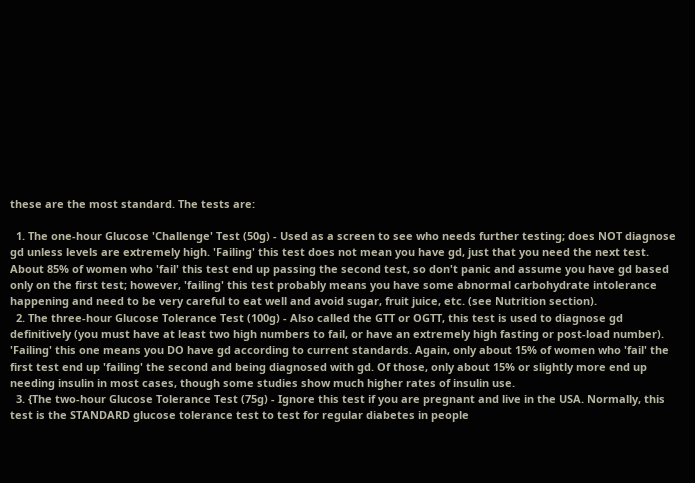these are the most standard. The tests are:

  1. The one-hour Glucose 'Challenge' Test (50g) - Used as a screen to see who needs further testing; does NOT diagnose gd unless levels are extremely high. 'Failing' this test does not mean you have gd, just that you need the next test. About 85% of women who 'fail' this test end up passing the second test, so don't panic and assume you have gd based only on the first test; however, 'failing' this test probably means you have some abnormal carbohydrate intolerance happening and need to be very careful to eat well and avoid sugar, fruit juice, etc. (see Nutrition section).
  2. The three-hour Glucose Tolerance Test (100g) - Also called the GTT or OGTT, this test is used to diagnose gd definitively (you must have at least two high numbers to fail, or have an extremely high fasting or post-load number). 'Failing' this one means you DO have gd according to current standards. Again, only about 15% of women who 'fail' the first test end up 'failing' the second and being diagnosed with gd. Of those, only about 15% or slightly more end up needing insulin in most cases, though some studies show much higher rates of insulin use.
  3. {The two-hour Glucose Tolerance Test (75g) - Ignore this test if you are pregnant and live in the USA. Normally, this test is the STANDARD glucose tolerance test to test for regular diabetes in people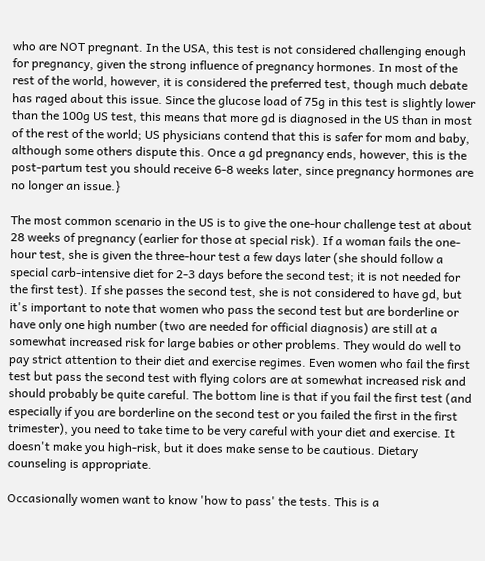who are NOT pregnant. In the USA, this test is not considered challenging enough for pregnancy, given the strong influence of pregnancy hormones. In most of the rest of the world, however, it is considered the preferred test, though much debate has raged about this issue. Since the glucose load of 75g in this test is slightly lower than the 100g US test, this means that more gd is diagnosed in the US than in most of the rest of the world; US physicians contend that this is safer for mom and baby, although some others dispute this. Once a gd pregnancy ends, however, this is the post-partum test you should receive 6-8 weeks later, since pregnancy hormones are no longer an issue.}

The most common scenario in the US is to give the one-hour challenge test at about 28 weeks of pregnancy (earlier for those at special risk). If a woman fails the one-hour test, she is given the three-hour test a few days later (she should follow a special carb-intensive diet for 2-3 days before the second test; it is not needed for the first test). If she passes the second test, she is not considered to have gd, but it's important to note that women who pass the second test but are borderline or have only one high number (two are needed for official diagnosis) are still at a somewhat increased risk for large babies or other problems. They would do well to pay strict attention to their diet and exercise regimes. Even women who fail the first test but pass the second test with flying colors are at somewhat increased risk and should probably be quite careful. The bottom line is that if you fail the first test (and especially if you are borderline on the second test or you failed the first in the first trimester), you need to take time to be very careful with your diet and exercise. It doesn't make you high-risk, but it does make sense to be cautious. Dietary counseling is appropriate.

Occasionally women want to know 'how to pass' the tests. This is a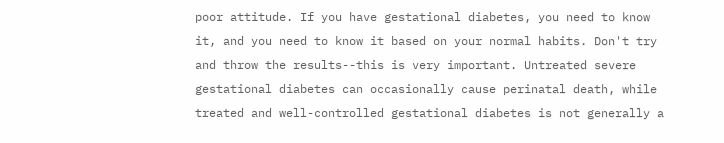poor attitude. If you have gestational diabetes, you need to know it, and you need to know it based on your normal habits. Don't try and throw the results--this is very important. Untreated severe gestational diabetes can occasionally cause perinatal death, while treated and well-controlled gestational diabetes is not generally a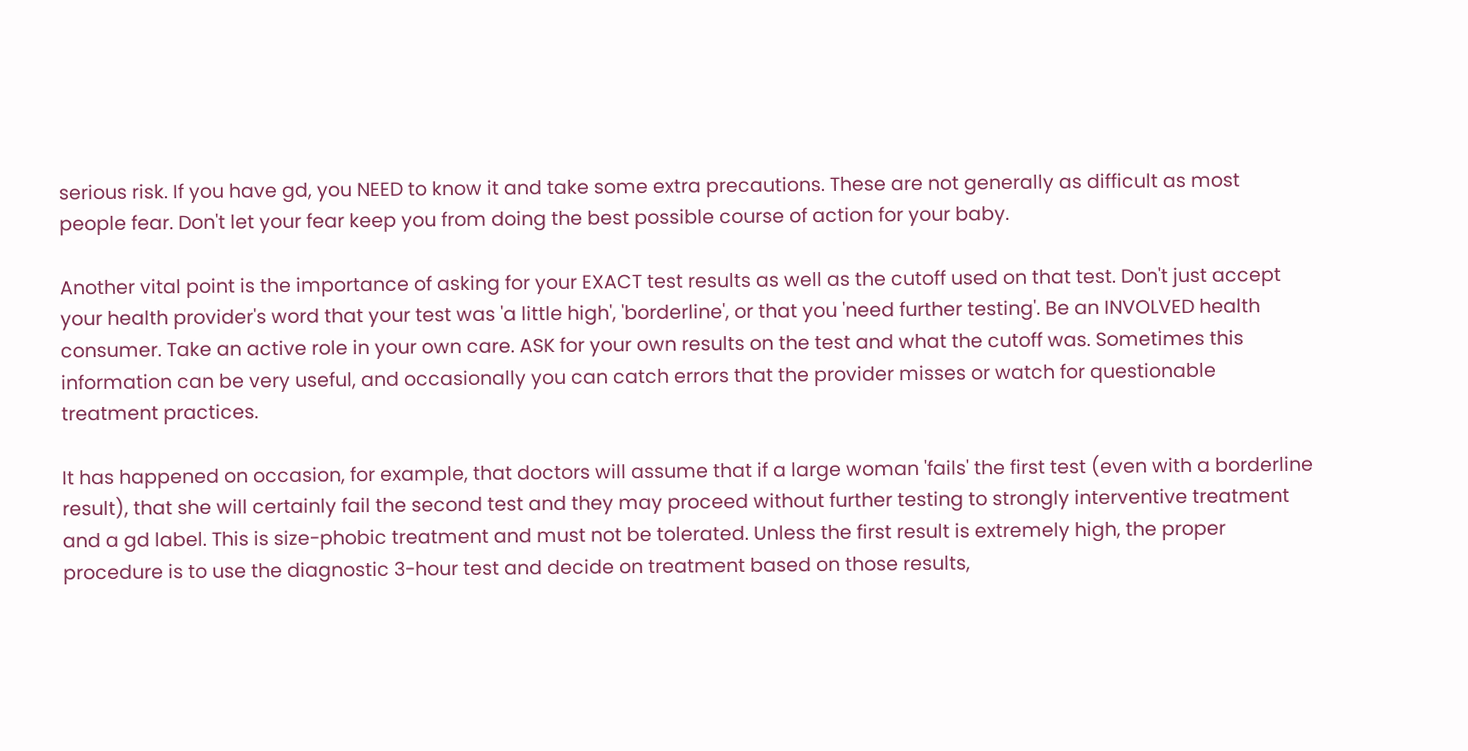serious risk. If you have gd, you NEED to know it and take some extra precautions. These are not generally as difficult as most people fear. Don't let your fear keep you from doing the best possible course of action for your baby.

Another vital point is the importance of asking for your EXACT test results as well as the cutoff used on that test. Don't just accept your health provider's word that your test was 'a little high', 'borderline', or that you 'need further testing'. Be an INVOLVED health consumer. Take an active role in your own care. ASK for your own results on the test and what the cutoff was. Sometimes this information can be very useful, and occasionally you can catch errors that the provider misses or watch for questionable treatment practices.

It has happened on occasion, for example, that doctors will assume that if a large woman 'fails' the first test (even with a borderline result), that she will certainly fail the second test and they may proceed without further testing to strongly interventive treatment and a gd label. This is size-phobic treatment and must not be tolerated. Unless the first result is extremely high, the proper procedure is to use the diagnostic 3-hour test and decide on treatment based on those results,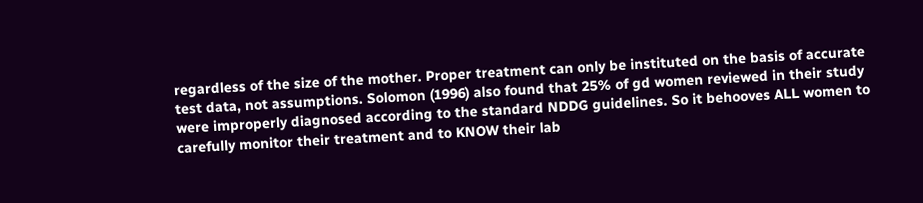regardless of the size of the mother. Proper treatment can only be instituted on the basis of accurate test data, not assumptions. Solomon (1996) also found that 25% of gd women reviewed in their study were improperly diagnosed according to the standard NDDG guidelines. So it behooves ALL women to carefully monitor their treatment and to KNOW their lab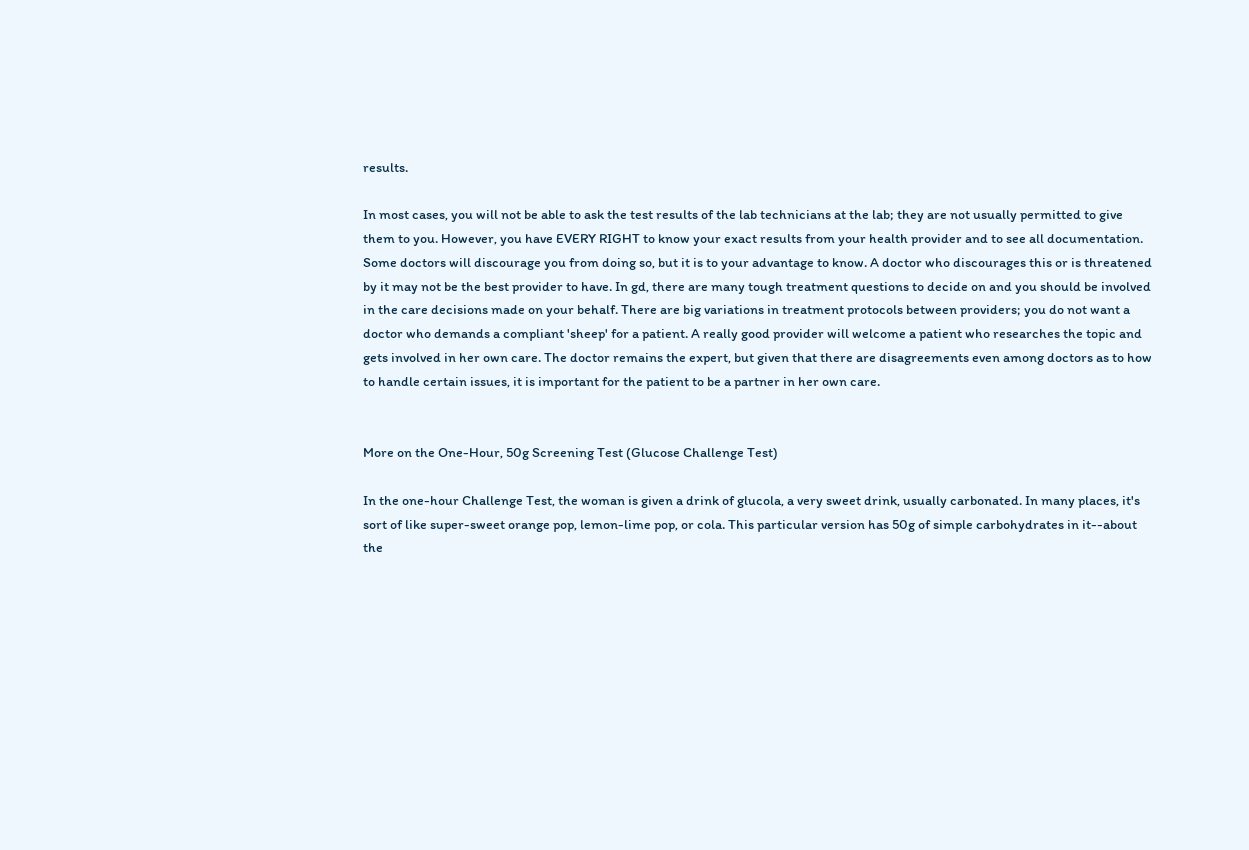results.

In most cases, you will not be able to ask the test results of the lab technicians at the lab; they are not usually permitted to give them to you. However, you have EVERY RIGHT to know your exact results from your health provider and to see all documentation. Some doctors will discourage you from doing so, but it is to your advantage to know. A doctor who discourages this or is threatened by it may not be the best provider to have. In gd, there are many tough treatment questions to decide on and you should be involved in the care decisions made on your behalf. There are big variations in treatment protocols between providers; you do not want a doctor who demands a compliant 'sheep' for a patient. A really good provider will welcome a patient who researches the topic and gets involved in her own care. The doctor remains the expert, but given that there are disagreements even among doctors as to how to handle certain issues, it is important for the patient to be a partner in her own care.


More on the One-Hour, 50g Screening Test (Glucose Challenge Test)

In the one-hour Challenge Test, the woman is given a drink of glucola, a very sweet drink, usually carbonated. In many places, it's sort of like super-sweet orange pop, lemon-lime pop, or cola. This particular version has 50g of simple carbohydrates in it--about the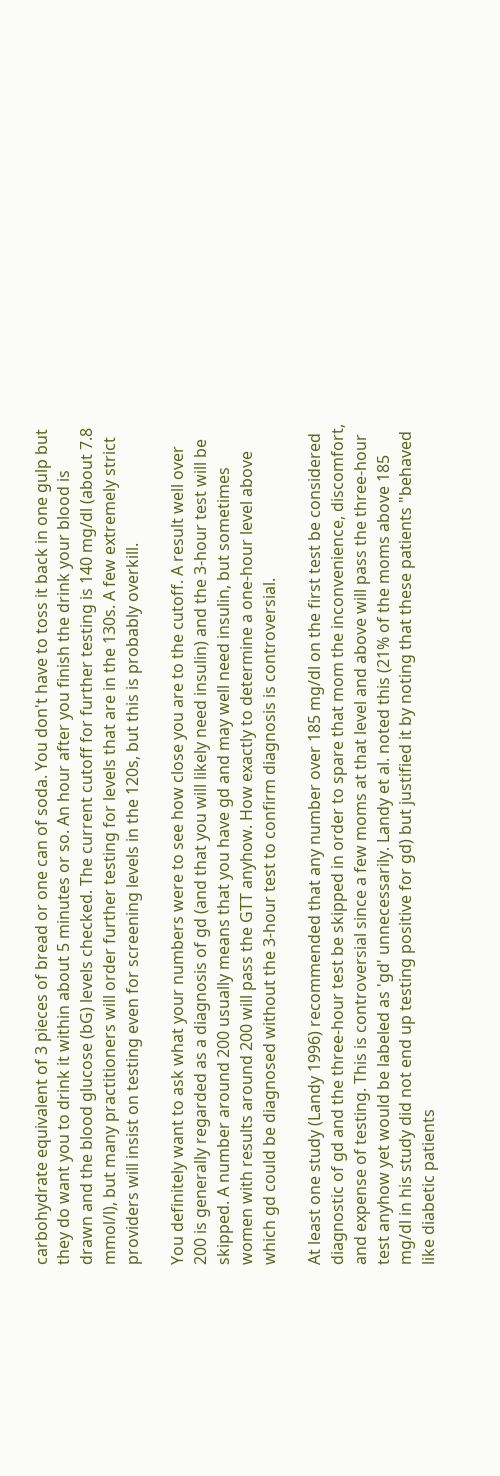carbohydrate equivalent of 3 pieces of bread or one can of soda. You don't have to toss it back in one gulp but they do want you to drink it within about 5 minutes or so. An hour after you finish the drink your blood is drawn and the blood glucose (bG) levels checked. The current cutoff for further testing is 140 mg/dl (about 7.8 mmol/l), but many practitioners will order further testing for levels that are in the 130s. A few extremely strict providers will insist on testing even for screening levels in the 120s, but this is probably overkill.

You definitely want to ask what your numbers were to see how close you are to the cutoff. A result well over 200 is generally regarded as a diagnosis of gd (and that you will likely need insulin) and the 3-hour test will be skipped. A number around 200 usually means that you have gd and may well need insulin, but sometimes women with results around 200 will pass the GTT anyhow. How exactly to determine a one-hour level above which gd could be diagnosed without the 3-hour test to confirm diagnosis is controversial.

At least one study (Landy 1996) recommended that any number over 185 mg/dl on the first test be considered diagnostic of gd and the three-hour test be skipped in order to spare that mom the inconvenience, discomfort, and expense of testing. This is controversial since a few moms at that level and above will pass the three-hour test anyhow yet would be labeled as 'gd' unnecessarily. Landy et al. noted this (21% of the moms above 185 mg/dl in his study did not end up testing positive for gd) but justified it by noting that these patients "behaved like diabetic patients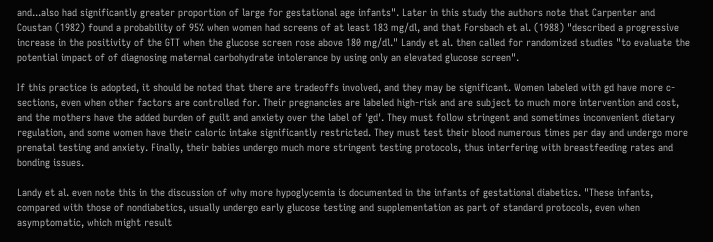and...also had significantly greater proportion of large for gestational age infants". Later in this study the authors note that Carpenter and Coustan (1982) found a probability of 95% when women had screens of at least 183 mg/dl, and that Forsbach et al. (1988) "described a progressive increase in the positivity of the GTT when the glucose screen rose above 180 mg/dl." Landy et al. then called for randomized studies "to evaluate the potential impact of of diagnosing maternal carbohydrate intolerance by using only an elevated glucose screen".

If this practice is adopted, it should be noted that there are tradeoffs involved, and they may be significant. Women labeled with gd have more c-sections, even when other factors are controlled for. Their pregnancies are labeled high-risk and are subject to much more intervention and cost, and the mothers have the added burden of guilt and anxiety over the label of 'gd'. They must follow stringent and sometimes inconvenient dietary regulation, and some women have their caloric intake significantly restricted. They must test their blood numerous times per day and undergo more prenatal testing and anxiety. Finally, their babies undergo much more stringent testing protocols, thus interfering with breastfeeding rates and bonding issues.

Landy et al. even note this in the discussion of why more hypoglycemia is documented in the infants of gestational diabetics. "These infants, compared with those of nondiabetics, usually undergo early glucose testing and supplementation as part of standard protocols, even when asymptomatic, which might result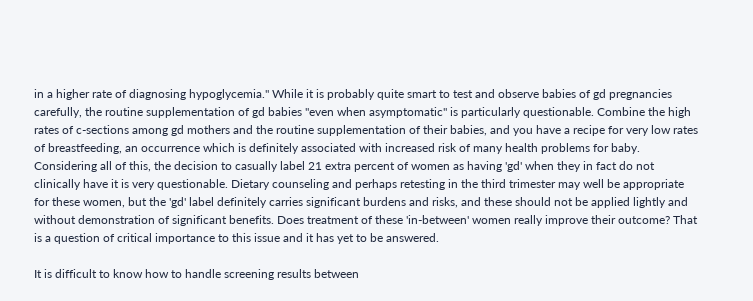in a higher rate of diagnosing hypoglycemia." While it is probably quite smart to test and observe babies of gd pregnancies carefully, the routine supplementation of gd babies "even when asymptomatic" is particularly questionable. Combine the high rates of c-sections among gd mothers and the routine supplementation of their babies, and you have a recipe for very low rates of breastfeeding, an occurrence which is definitely associated with increased risk of many health problems for baby. Considering all of this, the decision to casually label 21 extra percent of women as having 'gd' when they in fact do not clinically have it is very questionable. Dietary counseling and perhaps retesting in the third trimester may well be appropriate for these women, but the 'gd' label definitely carries significant burdens and risks, and these should not be applied lightly and without demonstration of significant benefits. Does treatment of these 'in-between' women really improve their outcome? That is a question of critical importance to this issue and it has yet to be answered.

It is difficult to know how to handle screening results between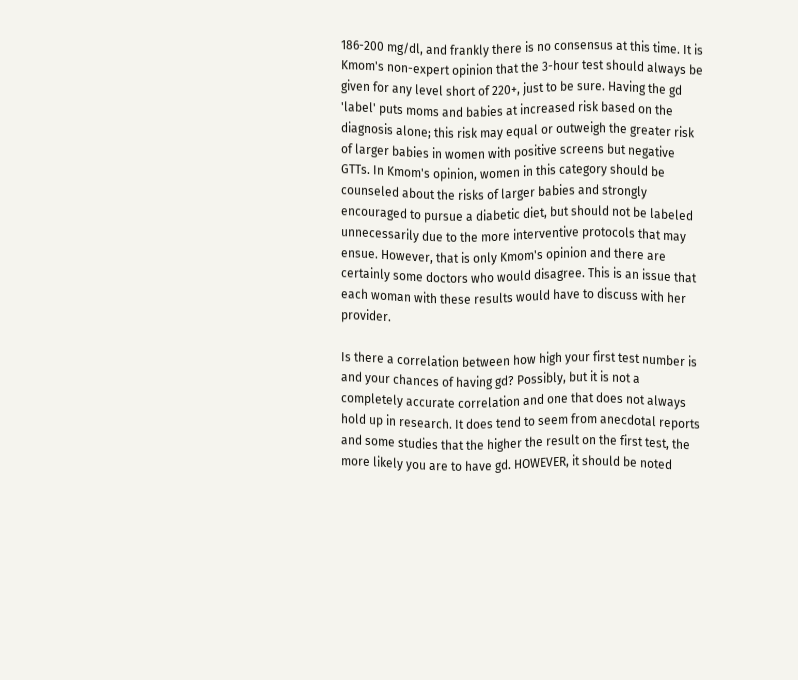186-200 mg/dl, and frankly there is no consensus at this time. It is Kmom's non-expert opinion that the 3-hour test should always be given for any level short of 220+, just to be sure. Having the gd 'label' puts moms and babies at increased risk based on the diagnosis alone; this risk may equal or outweigh the greater risk of larger babies in women with positive screens but negative GTTs. In Kmom's opinion, women in this category should be counseled about the risks of larger babies and strongly encouraged to pursue a diabetic diet, but should not be labeled unnecessarily due to the more interventive protocols that may ensue. However, that is only Kmom's opinion and there are certainly some doctors who would disagree. This is an issue that each woman with these results would have to discuss with her provider.

Is there a correlation between how high your first test number is and your chances of having gd? Possibly, but it is not a completely accurate correlation and one that does not always hold up in research. It does tend to seem from anecdotal reports and some studies that the higher the result on the first test, the more likely you are to have gd. HOWEVER, it should be noted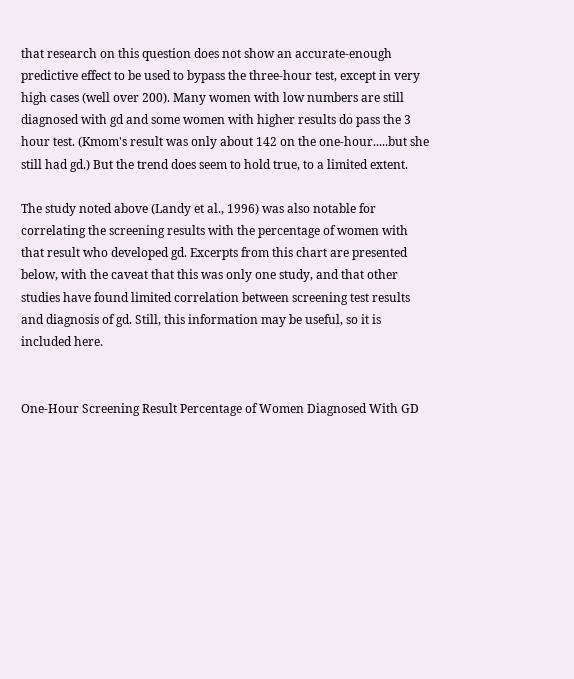that research on this question does not show an accurate-enough predictive effect to be used to bypass the three-hour test, except in very high cases (well over 200). Many women with low numbers are still diagnosed with gd and some women with higher results do pass the 3 hour test. (Kmom's result was only about 142 on the one-hour.....but she still had gd.) But the trend does seem to hold true, to a limited extent.

The study noted above (Landy et al., 1996) was also notable for correlating the screening results with the percentage of women with that result who developed gd. Excerpts from this chart are presented below, with the caveat that this was only one study, and that other studies have found limited correlation between screening test results and diagnosis of gd. Still, this information may be useful, so it is included here.


One-Hour Screening Result Percentage of Women Diagnosed With GD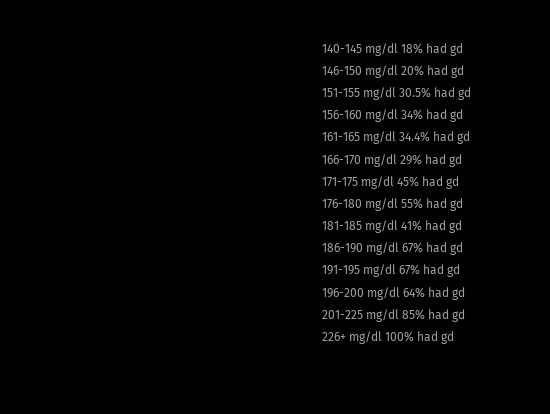140-145 mg/dl 18% had gd
146-150 mg/dl 20% had gd
151-155 mg/dl 30.5% had gd
156-160 mg/dl 34% had gd
161-165 mg/dl 34.4% had gd
166-170 mg/dl 29% had gd
171-175 mg/dl 45% had gd
176-180 mg/dl 55% had gd
181-185 mg/dl 41% had gd
186-190 mg/dl 67% had gd
191-195 mg/dl 67% had gd
196-200 mg/dl 64% had gd
201-225 mg/dl 85% had gd
226+ mg/dl 100% had gd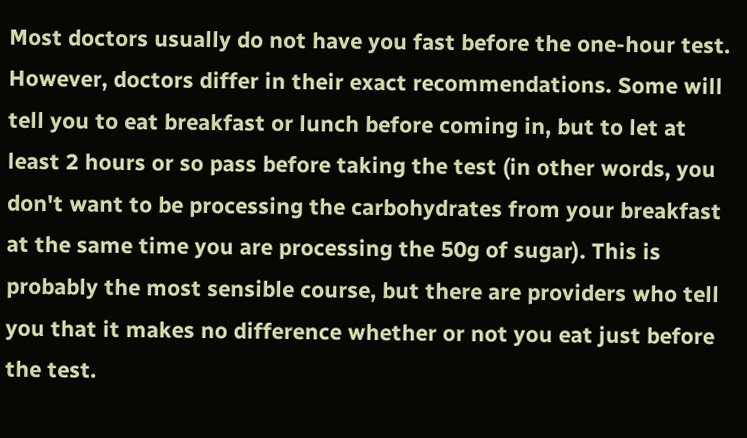Most doctors usually do not have you fast before the one-hour test. However, doctors differ in their exact recommendations. Some will tell you to eat breakfast or lunch before coming in, but to let at least 2 hours or so pass before taking the test (in other words, you don't want to be processing the carbohydrates from your breakfast at the same time you are processing the 50g of sugar). This is probably the most sensible course, but there are providers who tell you that it makes no difference whether or not you eat just before the test.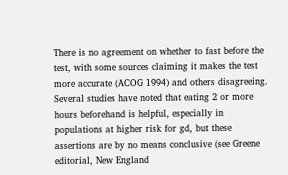There is no agreement on whether to fast before the test, with some sources claiming it makes the test more accurate (ACOG 1994) and others disagreeing. Several studies have noted that eating 2 or more hours beforehand is helpful, especially in populations at higher risk for gd, but these assertions are by no means conclusive (see Greene editorial, New England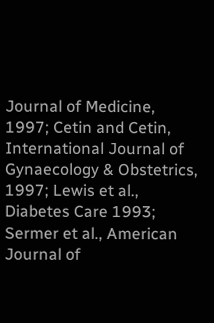Journal of Medicine, 1997; Cetin and Cetin, International Journal of Gynaecology & Obstetrics, 1997; Lewis et al., Diabetes Care 1993; Sermer et al., American Journal of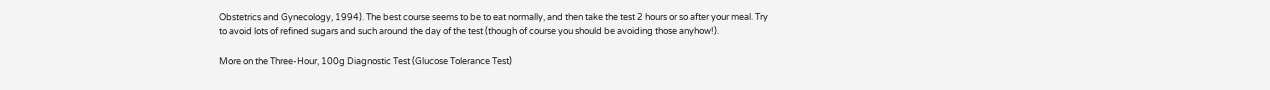Obstetrics and Gynecology, 1994). The best course seems to be to eat normally, and then take the test 2 hours or so after your meal. Try to avoid lots of refined sugars and such around the day of the test (though of course you should be avoiding those anyhow!).

More on the Three-Hour, 100g Diagnostic Test (Glucose Tolerance Test)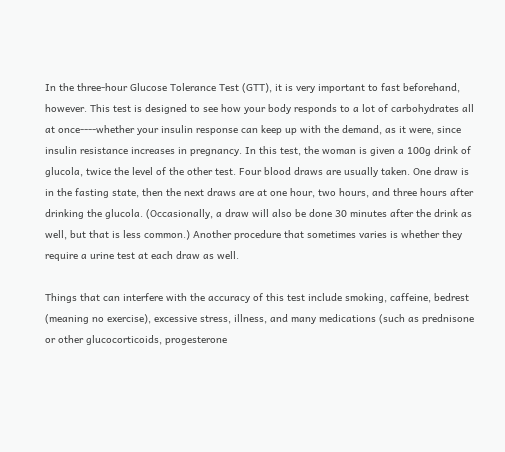In the three-hour Glucose Tolerance Test (GTT), it is very important to fast beforehand, however. This test is designed to see how your body responds to a lot of carbohydrates all at once----whether your insulin response can keep up with the demand, as it were, since insulin resistance increases in pregnancy. In this test, the woman is given a 100g drink of glucola, twice the level of the other test. Four blood draws are usually taken. One draw is in the fasting state, then the next draws are at one hour, two hours, and three hours after drinking the glucola. (Occasionally, a draw will also be done 30 minutes after the drink as well, but that is less common.) Another procedure that sometimes varies is whether they require a urine test at each draw as well.

Things that can interfere with the accuracy of this test include smoking, caffeine, bedrest (meaning no exercise), excessive stress, illness, and many medications (such as prednisone or other glucocorticoids, progesterone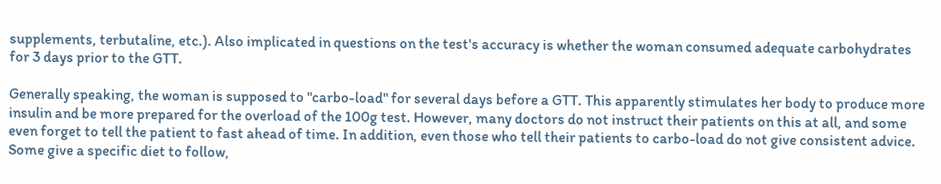supplements, terbutaline, etc.). Also implicated in questions on the test's accuracy is whether the woman consumed adequate carbohydrates for 3 days prior to the GTT.

Generally speaking, the woman is supposed to "carbo-load" for several days before a GTT. This apparently stimulates her body to produce more insulin and be more prepared for the overload of the 100g test. However, many doctors do not instruct their patients on this at all, and some even forget to tell the patient to fast ahead of time. In addition, even those who tell their patients to carbo-load do not give consistent advice. Some give a specific diet to follow,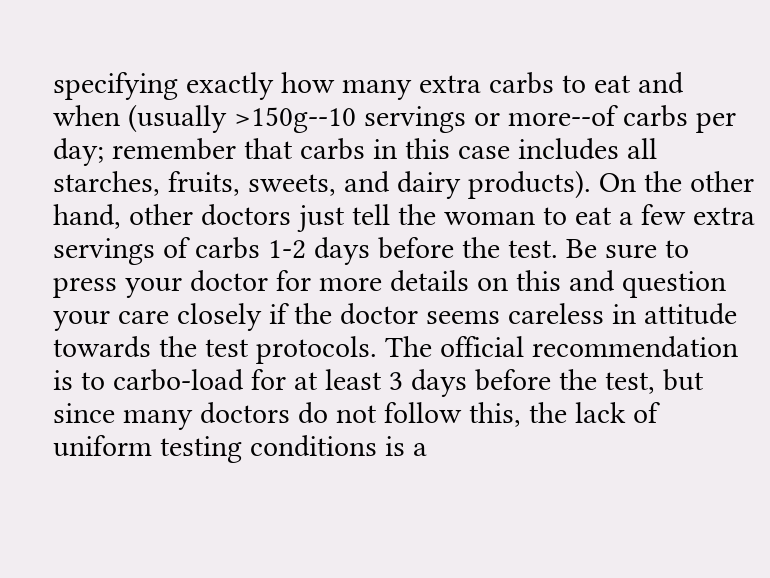specifying exactly how many extra carbs to eat and when (usually >150g--10 servings or more--of carbs per day; remember that carbs in this case includes all starches, fruits, sweets, and dairy products). On the other hand, other doctors just tell the woman to eat a few extra servings of carbs 1-2 days before the test. Be sure to press your doctor for more details on this and question your care closely if the doctor seems careless in attitude towards the test protocols. The official recommendation is to carbo-load for at least 3 days before the test, but since many doctors do not follow this, the lack of uniform testing conditions is a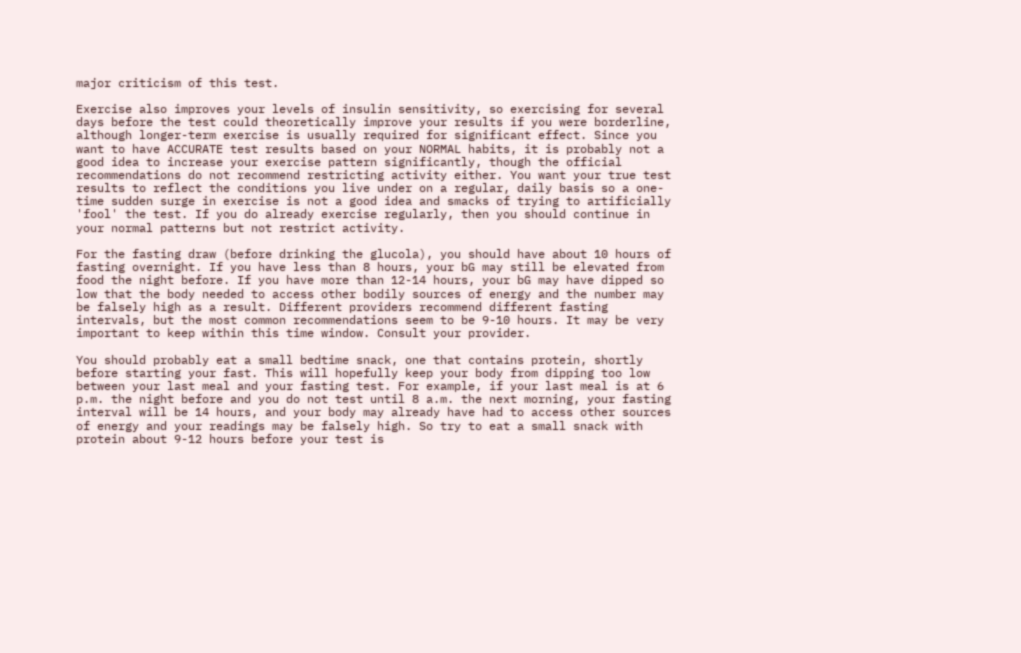major criticism of this test.

Exercise also improves your levels of insulin sensitivity, so exercising for several days before the test could theoretically improve your results if you were borderline, although longer-term exercise is usually required for significant effect. Since you want to have ACCURATE test results based on your NORMAL habits, it is probably not a good idea to increase your exercise pattern significantly, though the official recommendations do not recommend restricting activity either. You want your true test results to reflect the conditions you live under on a regular, daily basis so a one-time sudden surge in exercise is not a good idea and smacks of trying to artificially 'fool' the test. If you do already exercise regularly, then you should continue in your normal patterns but not restrict activity.

For the fasting draw (before drinking the glucola), you should have about 10 hours of fasting overnight. If you have less than 8 hours, your bG may still be elevated from food the night before. If you have more than 12-14 hours, your bG may have dipped so low that the body needed to access other bodily sources of energy and the number may be falsely high as a result. Different providers recommend different fasting intervals, but the most common recommendations seem to be 9-10 hours. It may be very important to keep within this time window. Consult your provider.

You should probably eat a small bedtime snack, one that contains protein, shortly before starting your fast. This will hopefully keep your body from dipping too low between your last meal and your fasting test. For example, if your last meal is at 6 p.m. the night before and you do not test until 8 a.m. the next morning, your fasting interval will be 14 hours, and your body may already have had to access other sources of energy and your readings may be falsely high. So try to eat a small snack with protein about 9-12 hours before your test is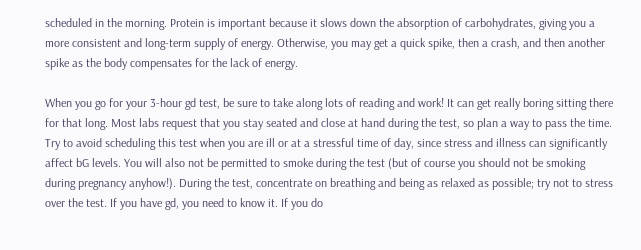scheduled in the morning. Protein is important because it slows down the absorption of carbohydrates, giving you a more consistent and long-term supply of energy. Otherwise, you may get a quick spike, then a crash, and then another spike as the body compensates for the lack of energy.

When you go for your 3-hour gd test, be sure to take along lots of reading and work! It can get really boring sitting there for that long. Most labs request that you stay seated and close at hand during the test, so plan a way to pass the time. Try to avoid scheduling this test when you are ill or at a stressful time of day, since stress and illness can significantly affect bG levels. You will also not be permitted to smoke during the test (but of course you should not be smoking during pregnancy anyhow!). During the test, concentrate on breathing and being as relaxed as possible; try not to stress over the test. If you have gd, you need to know it. If you do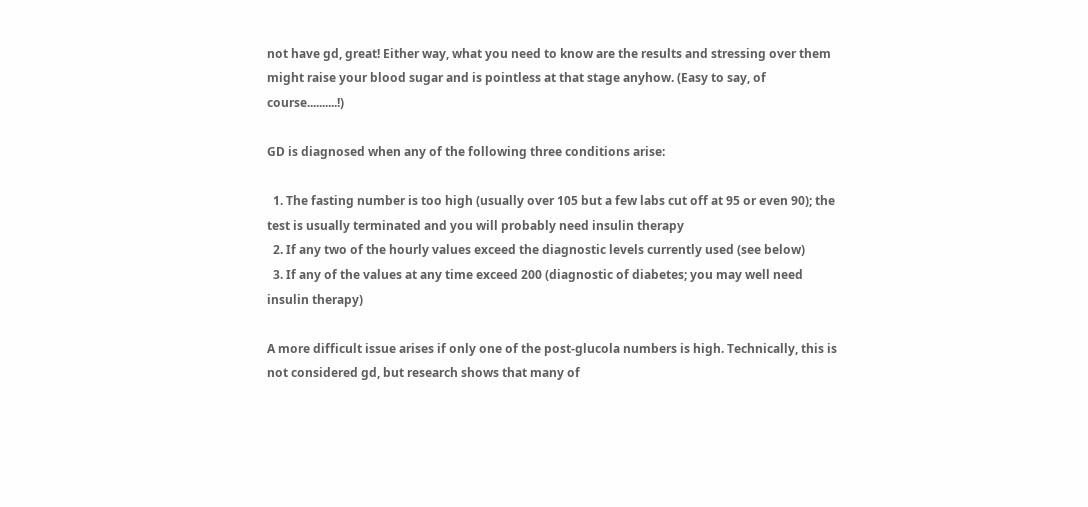not have gd, great! Either way, what you need to know are the results and stressing over them might raise your blood sugar and is pointless at that stage anyhow. (Easy to say, of course..........!)

GD is diagnosed when any of the following three conditions arise:

  1. The fasting number is too high (usually over 105 but a few labs cut off at 95 or even 90); the test is usually terminated and you will probably need insulin therapy
  2. If any two of the hourly values exceed the diagnostic levels currently used (see below)
  3. If any of the values at any time exceed 200 (diagnostic of diabetes; you may well need insulin therapy)

A more difficult issue arises if only one of the post-glucola numbers is high. Technically, this is not considered gd, but research shows that many of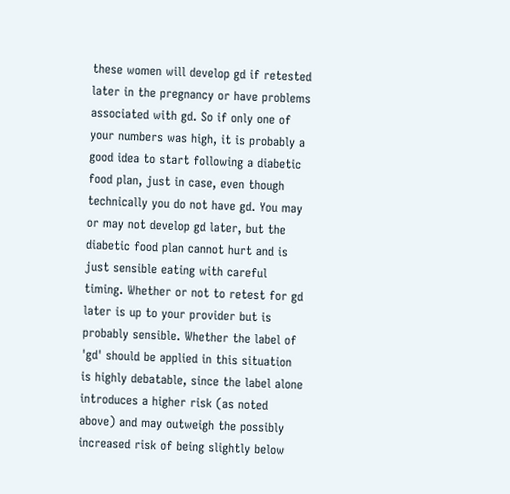these women will develop gd if retested later in the pregnancy or have problems associated with gd. So if only one of your numbers was high, it is probably a good idea to start following a diabetic food plan, just in case, even though technically you do not have gd. You may or may not develop gd later, but the diabetic food plan cannot hurt and is just sensible eating with careful timing. Whether or not to retest for gd later is up to your provider but is probably sensible. Whether the label of 'gd' should be applied in this situation is highly debatable, since the label alone introduces a higher risk (as noted above) and may outweigh the possibly increased risk of being slightly below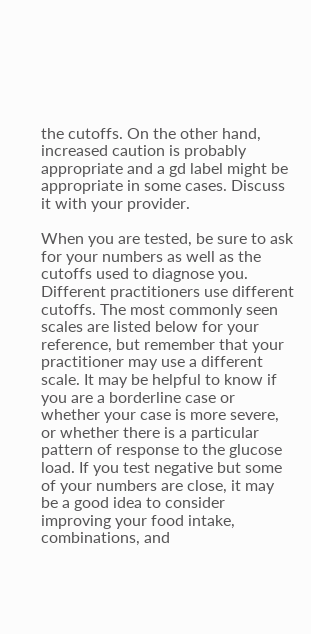the cutoffs. On the other hand, increased caution is probably appropriate and a gd label might be appropriate in some cases. Discuss it with your provider.

When you are tested, be sure to ask for your numbers as well as the cutoffs used to diagnose you. Different practitioners use different cutoffs. The most commonly seen scales are listed below for your reference, but remember that your practitioner may use a different scale. It may be helpful to know if you are a borderline case or whether your case is more severe, or whether there is a particular pattern of response to the glucose load. If you test negative but some of your numbers are close, it may be a good idea to consider improving your food intake, combinations, and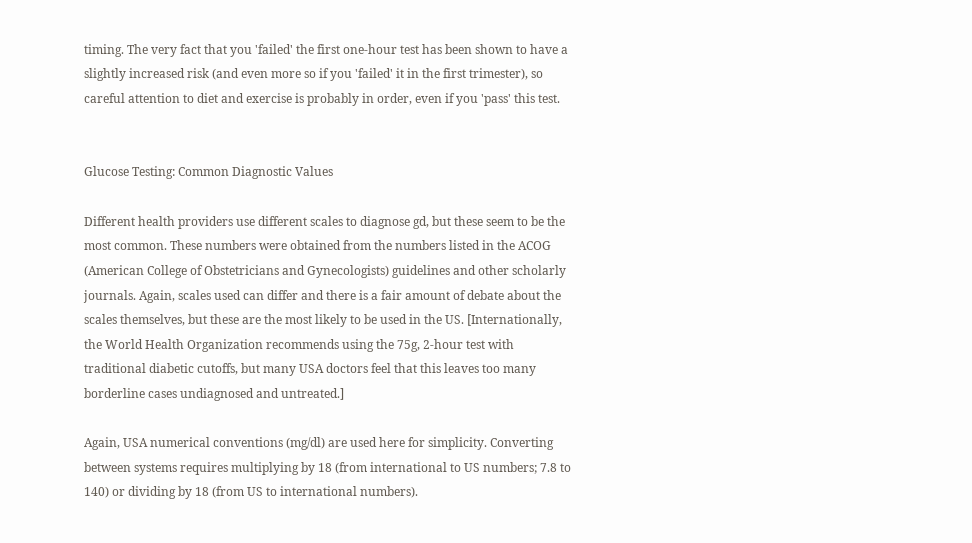timing. The very fact that you 'failed' the first one-hour test has been shown to have a slightly increased risk (and even more so if you 'failed' it in the first trimester), so careful attention to diet and exercise is probably in order, even if you 'pass' this test.


Glucose Testing: Common Diagnostic Values

Different health providers use different scales to diagnose gd, but these seem to be the most common. These numbers were obtained from the numbers listed in the ACOG (American College of Obstetricians and Gynecologists) guidelines and other scholarly journals. Again, scales used can differ and there is a fair amount of debate about the scales themselves, but these are the most likely to be used in the US. [Internationally, the World Health Organization recommends using the 75g, 2-hour test with traditional diabetic cutoffs, but many USA doctors feel that this leaves too many borderline cases undiagnosed and untreated.]

Again, USA numerical conventions (mg/dl) are used here for simplicity. Converting between systems requires multiplying by 18 (from international to US numbers; 7.8 to 140) or dividing by 18 (from US to international numbers).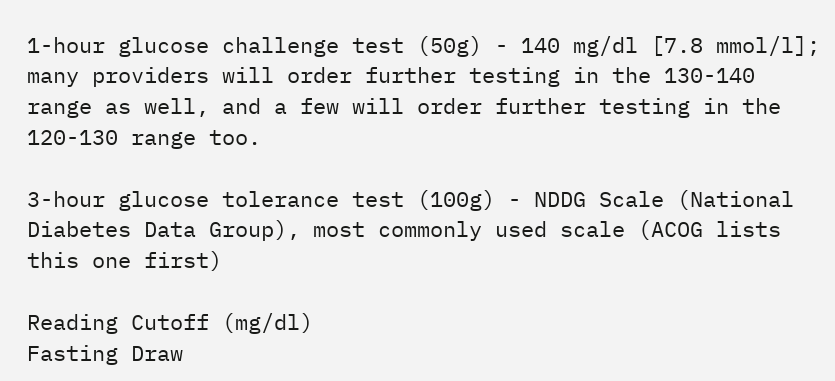1-hour glucose challenge test (50g) - 140 mg/dl [7.8 mmol/l]; many providers will order further testing in the 130-140 range as well, and a few will order further testing in the 120-130 range too.

3-hour glucose tolerance test (100g) - NDDG Scale (National Diabetes Data Group), most commonly used scale (ACOG lists this one first)

Reading Cutoff (mg/dl)
Fasting Draw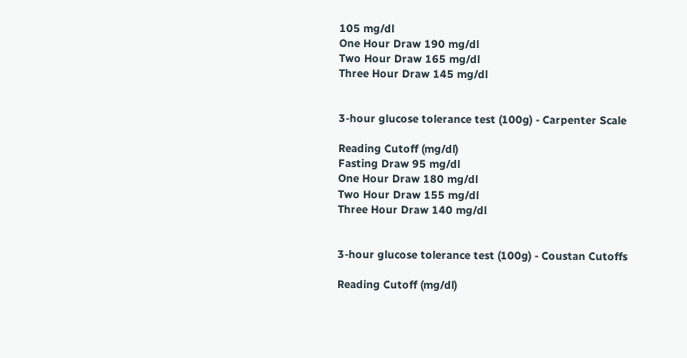105 mg/dl
One Hour Draw 190 mg/dl
Two Hour Draw 165 mg/dl
Three Hour Draw 145 mg/dl


3-hour glucose tolerance test (100g) - Carpenter Scale

Reading Cutoff (mg/dl)
Fasting Draw 95 mg/dl
One Hour Draw 180 mg/dl
Two Hour Draw 155 mg/dl
Three Hour Draw 140 mg/dl


3-hour glucose tolerance test (100g) - Coustan Cutoffs

Reading Cutoff (mg/dl)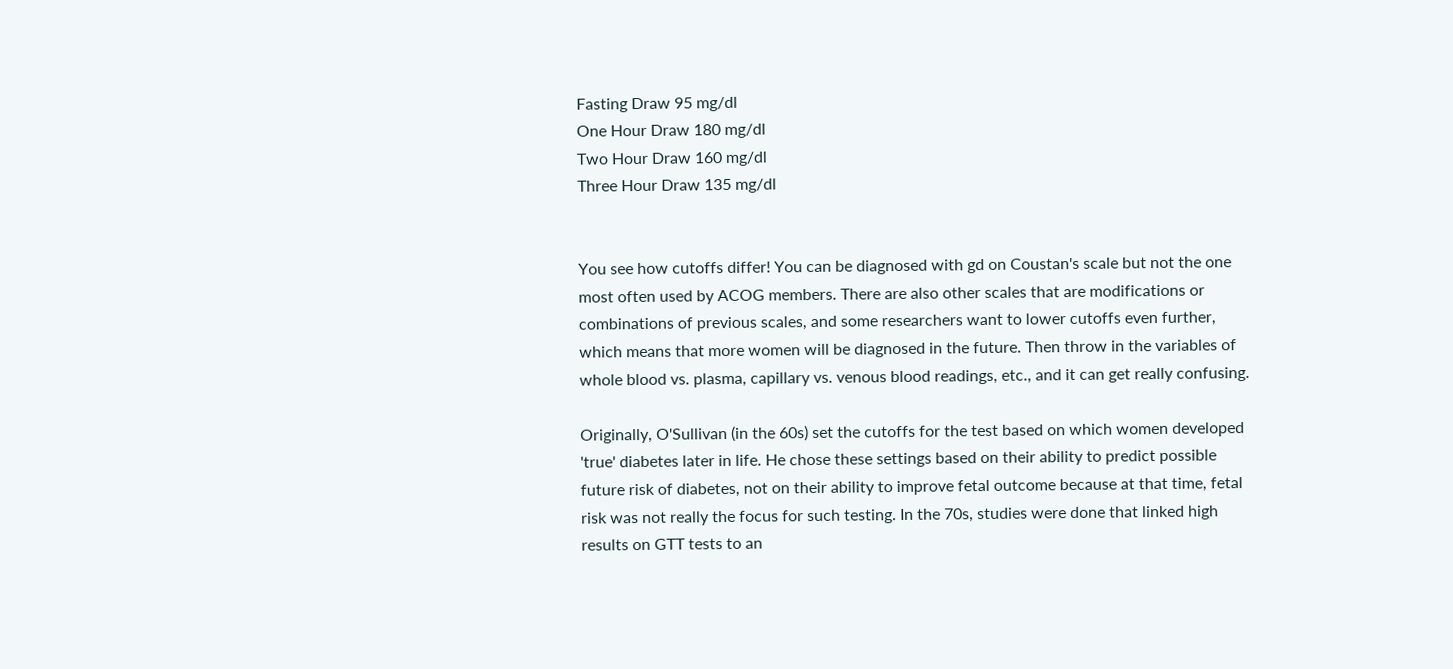Fasting Draw 95 mg/dl
One Hour Draw 180 mg/dl
Two Hour Draw 160 mg/dl
Three Hour Draw 135 mg/dl


You see how cutoffs differ! You can be diagnosed with gd on Coustan's scale but not the one most often used by ACOG members. There are also other scales that are modifications or combinations of previous scales, and some researchers want to lower cutoffs even further, which means that more women will be diagnosed in the future. Then throw in the variables of whole blood vs. plasma, capillary vs. venous blood readings, etc., and it can get really confusing.

Originally, O'Sullivan (in the 60s) set the cutoffs for the test based on which women developed 'true' diabetes later in life. He chose these settings based on their ability to predict possible future risk of diabetes, not on their ability to improve fetal outcome because at that time, fetal risk was not really the focus for such testing. In the 70s, studies were done that linked high results on GTT tests to an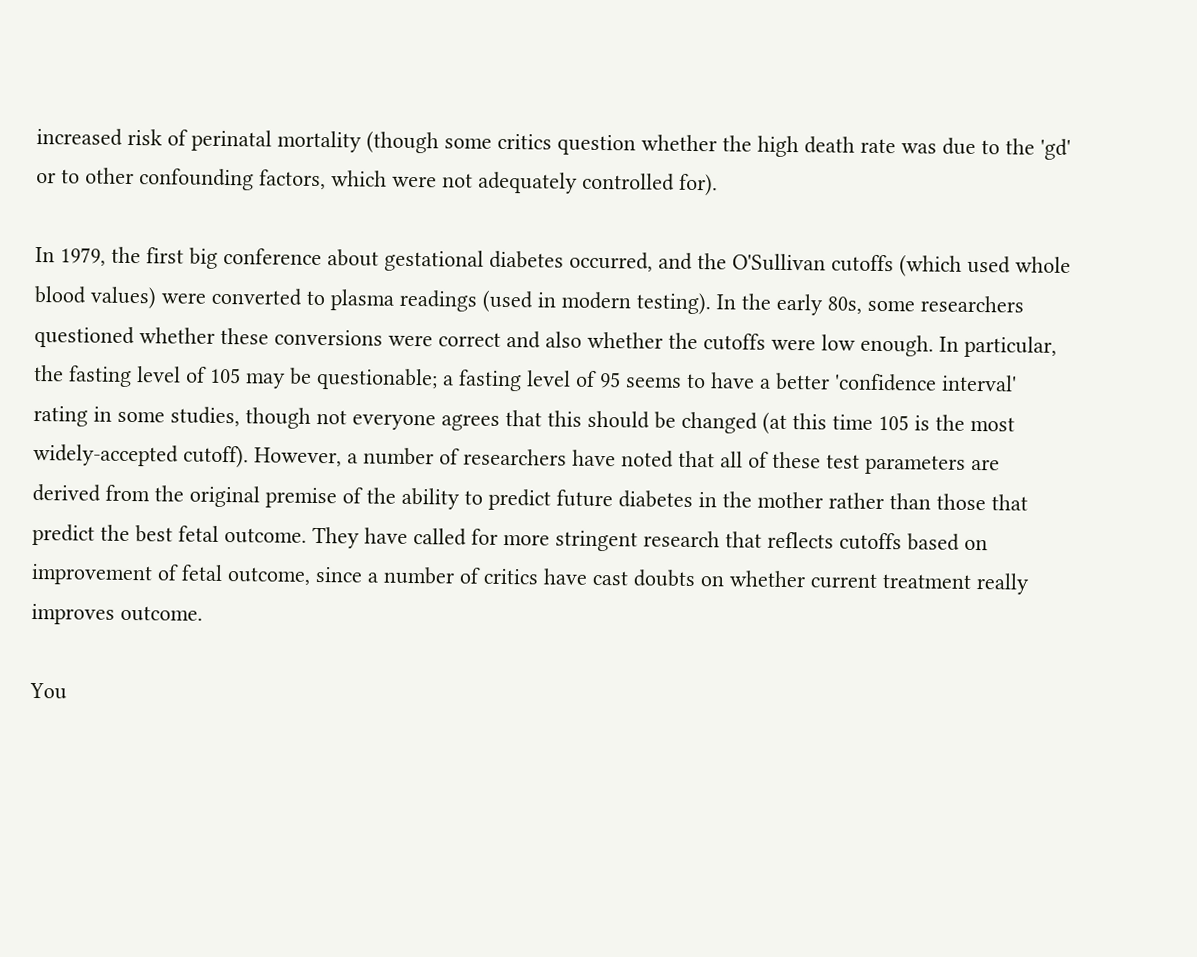increased risk of perinatal mortality (though some critics question whether the high death rate was due to the 'gd' or to other confounding factors, which were not adequately controlled for).

In 1979, the first big conference about gestational diabetes occurred, and the O'Sullivan cutoffs (which used whole blood values) were converted to plasma readings (used in modern testing). In the early 80s, some researchers questioned whether these conversions were correct and also whether the cutoffs were low enough. In particular, the fasting level of 105 may be questionable; a fasting level of 95 seems to have a better 'confidence interval' rating in some studies, though not everyone agrees that this should be changed (at this time 105 is the most widely-accepted cutoff). However, a number of researchers have noted that all of these test parameters are derived from the original premise of the ability to predict future diabetes in the mother rather than those that predict the best fetal outcome. They have called for more stringent research that reflects cutoffs based on improvement of fetal outcome, since a number of critics have cast doubts on whether current treatment really improves outcome.

You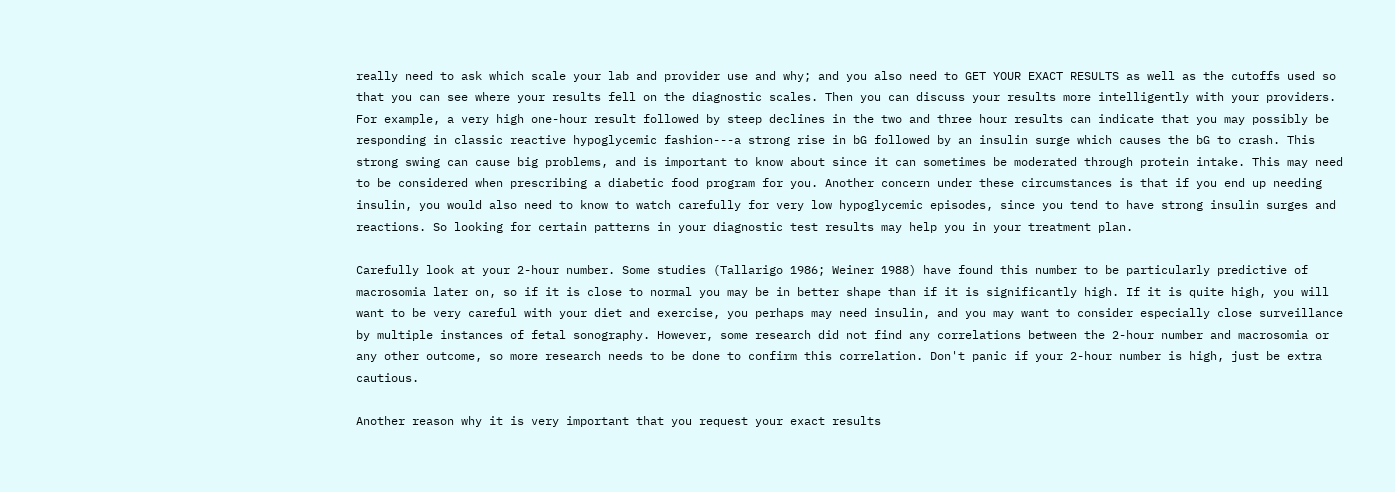really need to ask which scale your lab and provider use and why; and you also need to GET YOUR EXACT RESULTS as well as the cutoffs used so that you can see where your results fell on the diagnostic scales. Then you can discuss your results more intelligently with your providers. For example, a very high one-hour result followed by steep declines in the two and three hour results can indicate that you may possibly be responding in classic reactive hypoglycemic fashion---a strong rise in bG followed by an insulin surge which causes the bG to crash. This strong swing can cause big problems, and is important to know about since it can sometimes be moderated through protein intake. This may need to be considered when prescribing a diabetic food program for you. Another concern under these circumstances is that if you end up needing insulin, you would also need to know to watch carefully for very low hypoglycemic episodes, since you tend to have strong insulin surges and reactions. So looking for certain patterns in your diagnostic test results may help you in your treatment plan.

Carefully look at your 2-hour number. Some studies (Tallarigo 1986; Weiner 1988) have found this number to be particularly predictive of macrosomia later on, so if it is close to normal you may be in better shape than if it is significantly high. If it is quite high, you will want to be very careful with your diet and exercise, you perhaps may need insulin, and you may want to consider especially close surveillance by multiple instances of fetal sonography. However, some research did not find any correlations between the 2-hour number and macrosomia or any other outcome, so more research needs to be done to confirm this correlation. Don't panic if your 2-hour number is high, just be extra cautious.

Another reason why it is very important that you request your exact results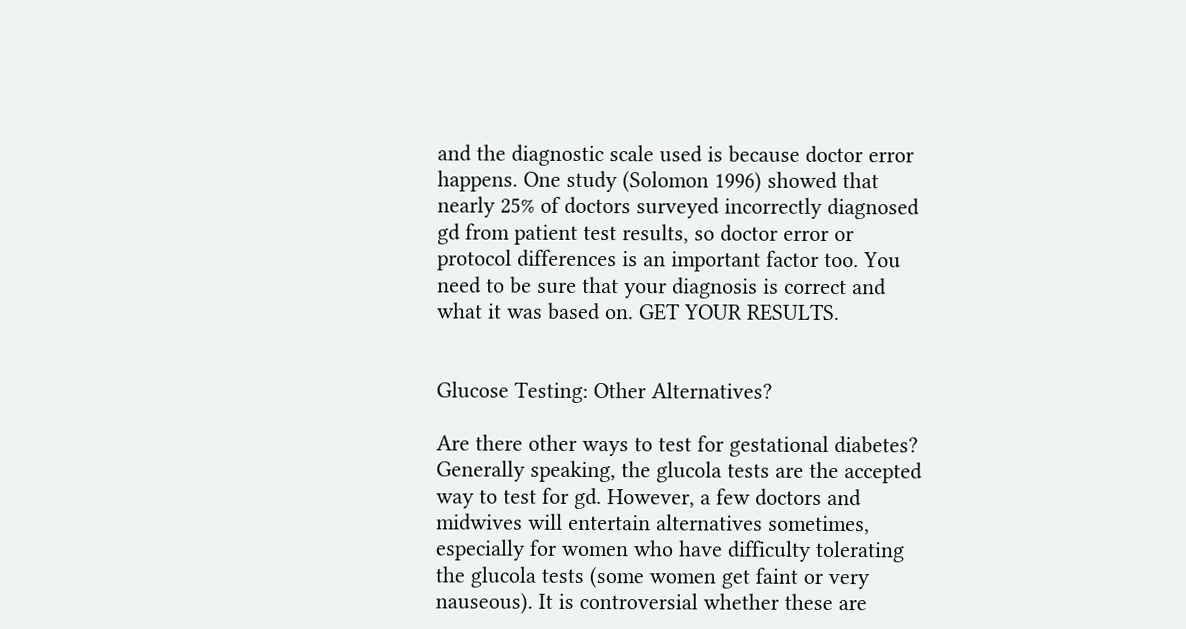and the diagnostic scale used is because doctor error happens. One study (Solomon 1996) showed that nearly 25% of doctors surveyed incorrectly diagnosed gd from patient test results, so doctor error or protocol differences is an important factor too. You need to be sure that your diagnosis is correct and what it was based on. GET YOUR RESULTS.


Glucose Testing: Other Alternatives?

Are there other ways to test for gestational diabetes? Generally speaking, the glucola tests are the accepted way to test for gd. However, a few doctors and midwives will entertain alternatives sometimes, especially for women who have difficulty tolerating the glucola tests (some women get faint or very nauseous). It is controversial whether these are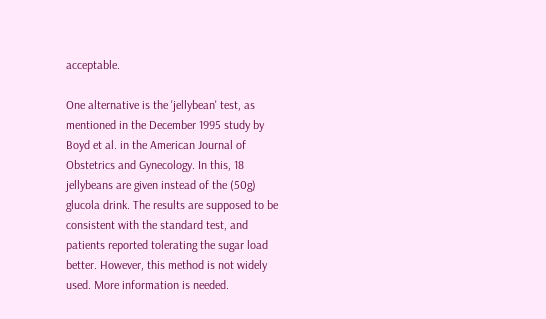acceptable.

One alternative is the 'jellybean' test, as mentioned in the December 1995 study by Boyd et al. in the American Journal of Obstetrics and Gynecology. In this, 18 jellybeans are given instead of the (50g) glucola drink. The results are supposed to be consistent with the standard test, and patients reported tolerating the sugar load better. However, this method is not widely used. More information is needed.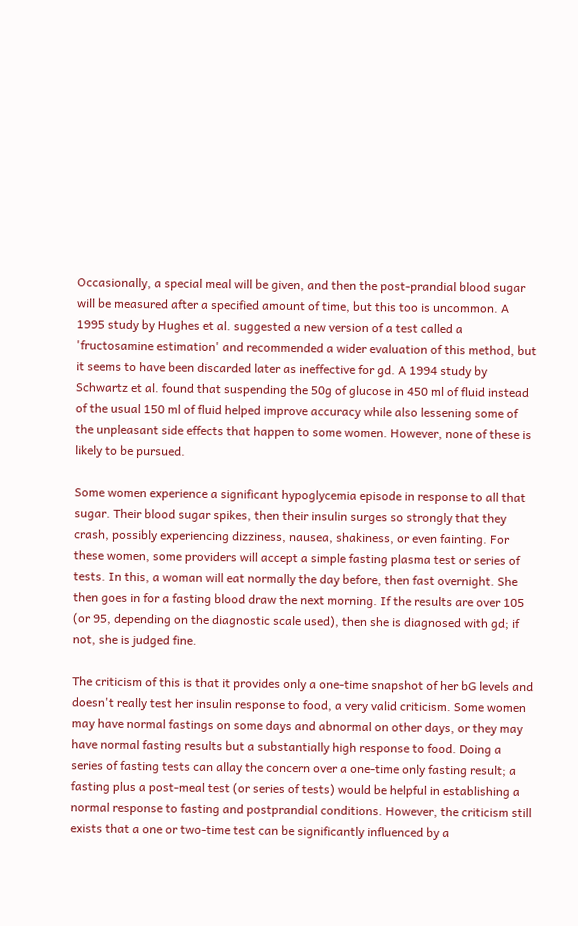Occasionally, a special meal will be given, and then the post-prandial blood sugar will be measured after a specified amount of time, but this too is uncommon. A 1995 study by Hughes et al. suggested a new version of a test called a 'fructosamine estimation' and recommended a wider evaluation of this method, but it seems to have been discarded later as ineffective for gd. A 1994 study by Schwartz et al. found that suspending the 50g of glucose in 450 ml of fluid instead of the usual 150 ml of fluid helped improve accuracy while also lessening some of the unpleasant side effects that happen to some women. However, none of these is likely to be pursued.

Some women experience a significant hypoglycemia episode in response to all that sugar. Their blood sugar spikes, then their insulin surges so strongly that they crash, possibly experiencing dizziness, nausea, shakiness, or even fainting. For these women, some providers will accept a simple fasting plasma test or series of tests. In this, a woman will eat normally the day before, then fast overnight. She then goes in for a fasting blood draw the next morning. If the results are over 105 (or 95, depending on the diagnostic scale used), then she is diagnosed with gd; if not, she is judged fine.

The criticism of this is that it provides only a one-time snapshot of her bG levels and doesn't really test her insulin response to food, a very valid criticism. Some women may have normal fastings on some days and abnormal on other days, or they may have normal fasting results but a substantially high response to food. Doing a series of fasting tests can allay the concern over a one-time only fasting result; a fasting plus a post-meal test (or series of tests) would be helpful in establishing a normal response to fasting and postprandial conditions. However, the criticism still exists that a one or two-time test can be significantly influenced by a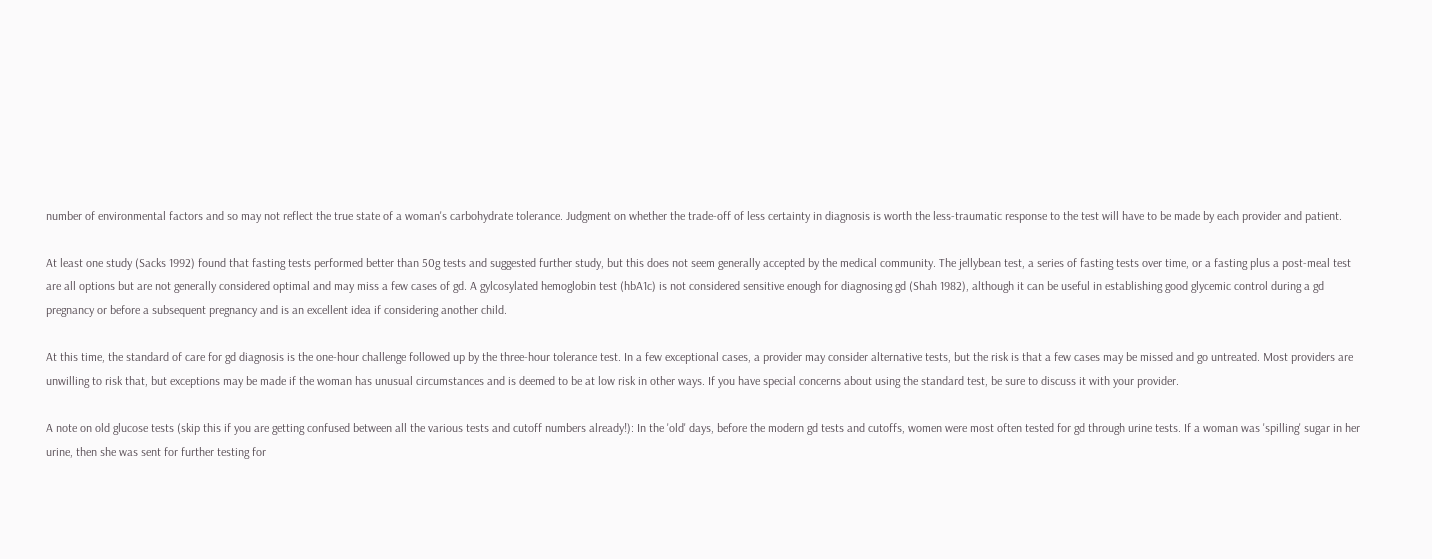number of environmental factors and so may not reflect the true state of a woman's carbohydrate tolerance. Judgment on whether the trade-off of less certainty in diagnosis is worth the less-traumatic response to the test will have to be made by each provider and patient.

At least one study (Sacks 1992) found that fasting tests performed better than 50g tests and suggested further study, but this does not seem generally accepted by the medical community. The jellybean test, a series of fasting tests over time, or a fasting plus a post-meal test are all options but are not generally considered optimal and may miss a few cases of gd. A gylcosylated hemoglobin test (hbA1c) is not considered sensitive enough for diagnosing gd (Shah 1982), although it can be useful in establishing good glycemic control during a gd pregnancy or before a subsequent pregnancy and is an excellent idea if considering another child.

At this time, the standard of care for gd diagnosis is the one-hour challenge followed up by the three-hour tolerance test. In a few exceptional cases, a provider may consider alternative tests, but the risk is that a few cases may be missed and go untreated. Most providers are unwilling to risk that, but exceptions may be made if the woman has unusual circumstances and is deemed to be at low risk in other ways. If you have special concerns about using the standard test, be sure to discuss it with your provider.

A note on old glucose tests (skip this if you are getting confused between all the various tests and cutoff numbers already!): In the 'old' days, before the modern gd tests and cutoffs, women were most often tested for gd through urine tests. If a woman was 'spilling' sugar in her urine, then she was sent for further testing for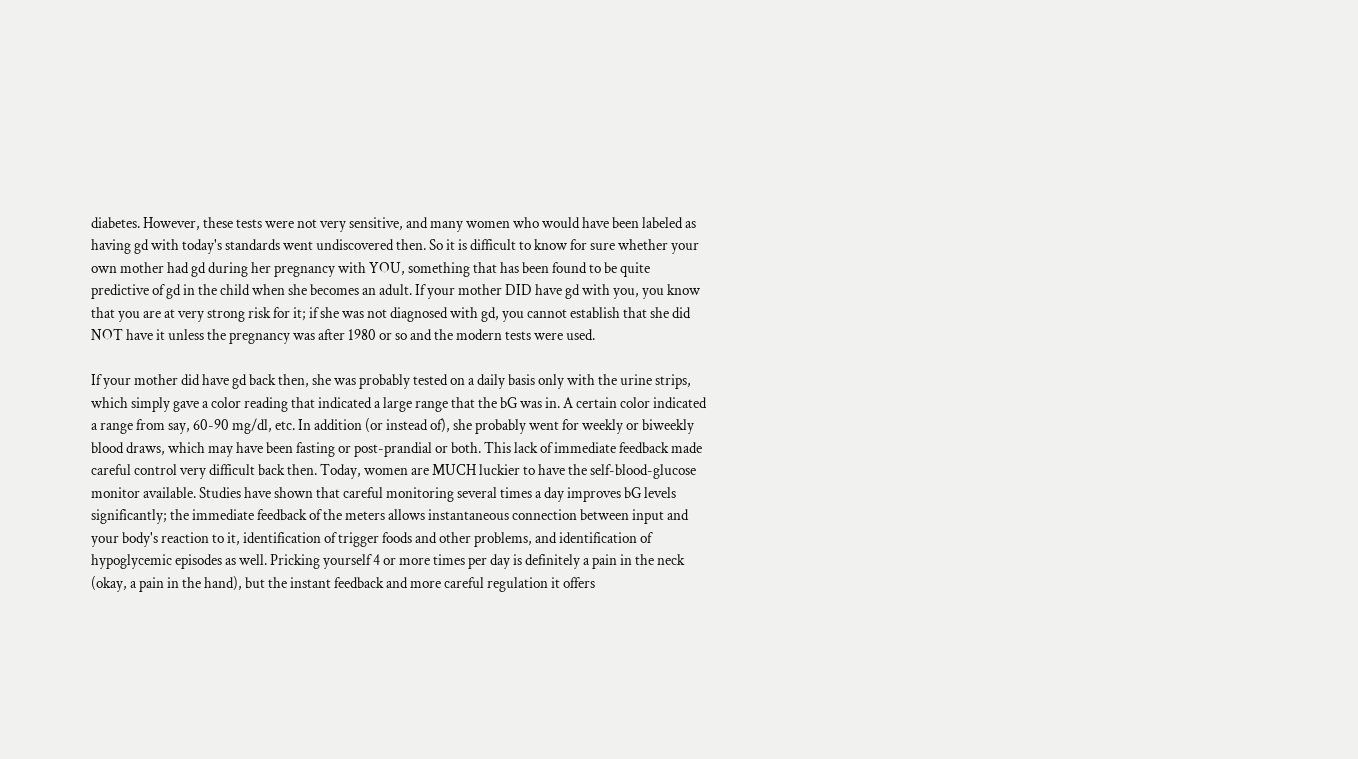diabetes. However, these tests were not very sensitive, and many women who would have been labeled as having gd with today's standards went undiscovered then. So it is difficult to know for sure whether your own mother had gd during her pregnancy with YOU, something that has been found to be quite predictive of gd in the child when she becomes an adult. If your mother DID have gd with you, you know that you are at very strong risk for it; if she was not diagnosed with gd, you cannot establish that she did NOT have it unless the pregnancy was after 1980 or so and the modern tests were used.

If your mother did have gd back then, she was probably tested on a daily basis only with the urine strips, which simply gave a color reading that indicated a large range that the bG was in. A certain color indicated a range from say, 60-90 mg/dl, etc. In addition (or instead of), she probably went for weekly or biweekly blood draws, which may have been fasting or post-prandial or both. This lack of immediate feedback made careful control very difficult back then. Today, women are MUCH luckier to have the self-blood-glucose monitor available. Studies have shown that careful monitoring several times a day improves bG levels significantly; the immediate feedback of the meters allows instantaneous connection between input and your body's reaction to it, identification of trigger foods and other problems, and identification of hypoglycemic episodes as well. Pricking yourself 4 or more times per day is definitely a pain in the neck (okay, a pain in the hand), but the instant feedback and more careful regulation it offers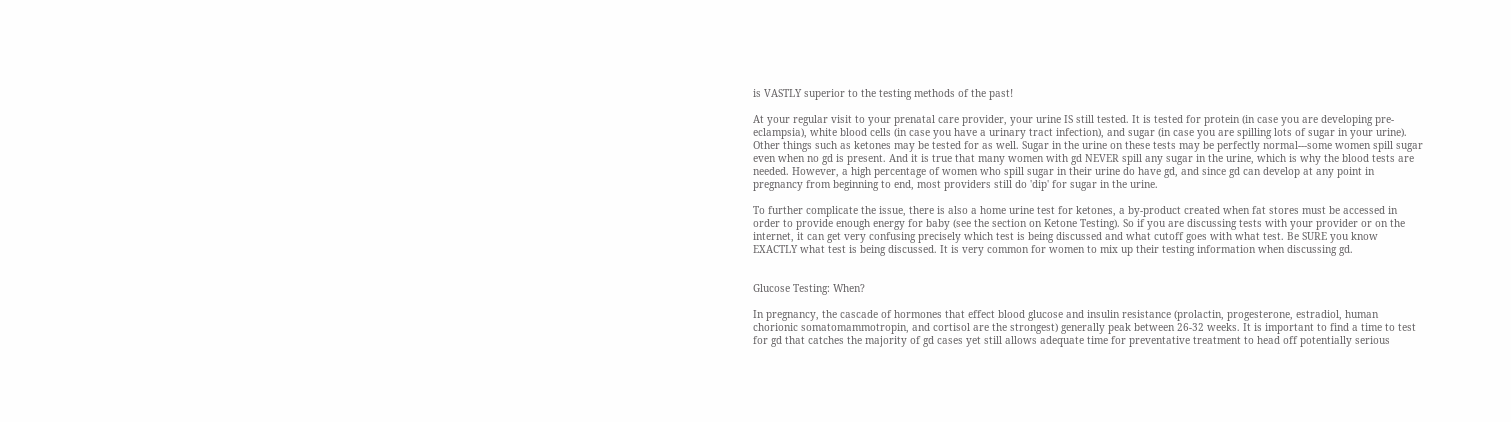is VASTLY superior to the testing methods of the past!

At your regular visit to your prenatal care provider, your urine IS still tested. It is tested for protein (in case you are developing pre-eclampsia), white blood cells (in case you have a urinary tract infection), and sugar (in case you are spilling lots of sugar in your urine).  Other things such as ketones may be tested for as well. Sugar in the urine on these tests may be perfectly normal---some women spill sugar even when no gd is present. And it is true that many women with gd NEVER spill any sugar in the urine, which is why the blood tests are needed. However, a high percentage of women who spill sugar in their urine do have gd, and since gd can develop at any point in pregnancy from beginning to end, most providers still do 'dip' for sugar in the urine.

To further complicate the issue, there is also a home urine test for ketones, a by-product created when fat stores must be accessed in order to provide enough energy for baby (see the section on Ketone Testing). So if you are discussing tests with your provider or on the internet, it can get very confusing precisely which test is being discussed and what cutoff goes with what test. Be SURE you know EXACTLY what test is being discussed. It is very common for women to mix up their testing information when discussing gd.


Glucose Testing: When?

In pregnancy, the cascade of hormones that effect blood glucose and insulin resistance (prolactin, progesterone, estradiol, human chorionic somatomammotropin, and cortisol are the strongest) generally peak between 26-32 weeks. It is important to find a time to test for gd that catches the majority of gd cases yet still allows adequate time for preventative treatment to head off potentially serious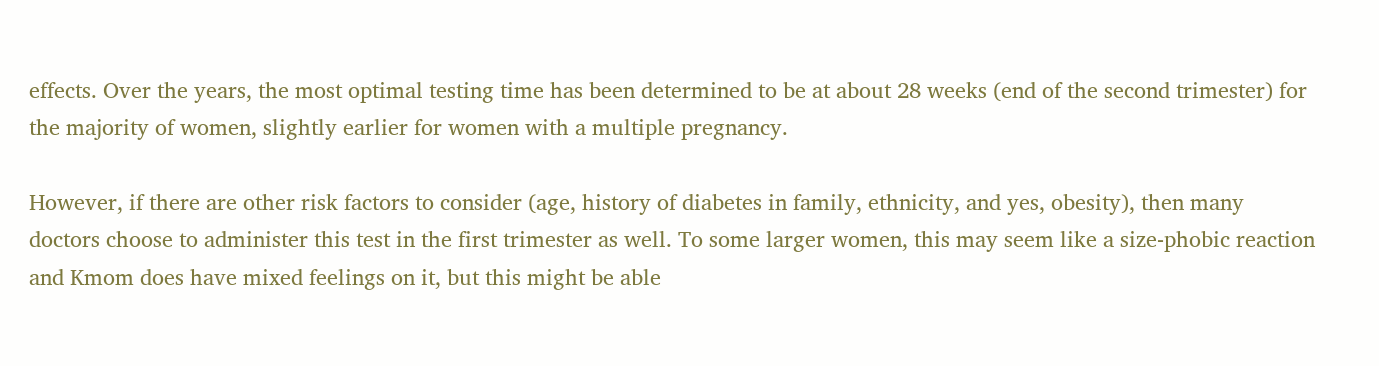effects. Over the years, the most optimal testing time has been determined to be at about 28 weeks (end of the second trimester) for the majority of women, slightly earlier for women with a multiple pregnancy.

However, if there are other risk factors to consider (age, history of diabetes in family, ethnicity, and yes, obesity), then many doctors choose to administer this test in the first trimester as well. To some larger women, this may seem like a size-phobic reaction and Kmom does have mixed feelings on it, but this might be able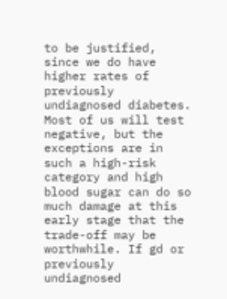to be justified, since we do have higher rates of previously undiagnosed diabetes. Most of us will test negative, but the exceptions are in such a high-risk category and high blood sugar can do so much damage at this early stage that the trade-off may be worthwhile. If gd or previously undiagnosed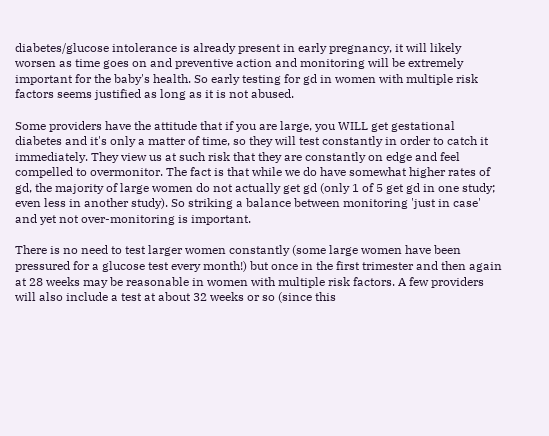diabetes/glucose intolerance is already present in early pregnancy, it will likely worsen as time goes on and preventive action and monitoring will be extremely important for the baby's health. So early testing for gd in women with multiple risk factors seems justified as long as it is not abused.

Some providers have the attitude that if you are large, you WILL get gestational diabetes and it's only a matter of time, so they will test constantly in order to catch it immediately. They view us at such risk that they are constantly on edge and feel compelled to overmonitor. The fact is that while we do have somewhat higher rates of gd, the majority of large women do not actually get gd (only 1 of 5 get gd in one study; even less in another study). So striking a balance between monitoring 'just in case' and yet not over-monitoring is important.

There is no need to test larger women constantly (some large women have been pressured for a glucose test every month!) but once in the first trimester and then again at 28 weeks may be reasonable in women with multiple risk factors. A few providers will also include a test at about 32 weeks or so (since this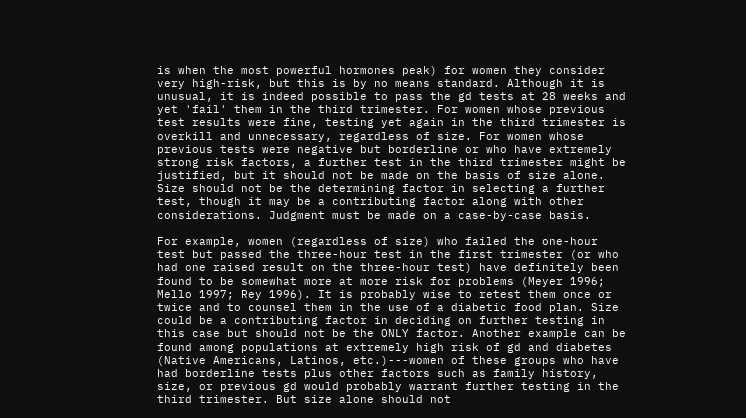is when the most powerful hormones peak) for women they consider very high-risk, but this is by no means standard. Although it is unusual, it is indeed possible to pass the gd tests at 28 weeks and yet 'fail' them in the third trimester. For women whose previous test results were fine, testing yet again in the third trimester is overkill and unnecessary, regardless of size. For women whose previous tests were negative but borderline or who have extremely strong risk factors, a further test in the third trimester might be justified, but it should not be made on the basis of size alone. Size should not be the determining factor in selecting a further test, though it may be a contributing factor along with other considerations. Judgment must be made on a case-by-case basis.

For example, women (regardless of size) who failed the one-hour test but passed the three-hour test in the first trimester (or who had one raised result on the three-hour test) have definitely been found to be somewhat more at more risk for problems (Meyer 1996; Mello 1997; Rey 1996). It is probably wise to retest them once or twice and to counsel them in the use of a diabetic food plan. Size could be a contributing factor in deciding on further testing in this case but should not be the ONLY factor. Another example can be found among populations at extremely high risk of gd and diabetes (Native Americans, Latinos, etc.)---women of these groups who have had borderline tests plus other factors such as family history, size, or previous gd would probably warrant further testing in the third trimester. But size alone should not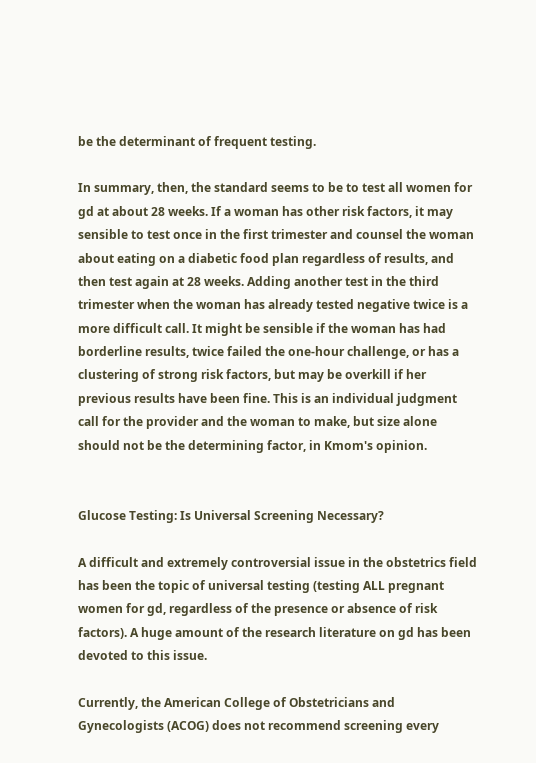be the determinant of frequent testing.

In summary, then, the standard seems to be to test all women for gd at about 28 weeks. If a woman has other risk factors, it may sensible to test once in the first trimester and counsel the woman about eating on a diabetic food plan regardless of results, and then test again at 28 weeks. Adding another test in the third trimester when the woman has already tested negative twice is a more difficult call. It might be sensible if the woman has had borderline results, twice failed the one-hour challenge, or has a clustering of strong risk factors, but may be overkill if her previous results have been fine. This is an individual judgment call for the provider and the woman to make, but size alone should not be the determining factor, in Kmom's opinion.


Glucose Testing: Is Universal Screening Necessary?

A difficult and extremely controversial issue in the obstetrics field has been the topic of universal testing (testing ALL pregnant women for gd, regardless of the presence or absence of risk factors). A huge amount of the research literature on gd has been devoted to this issue.

Currently, the American College of Obstetricians and Gynecologists (ACOG) does not recommend screening every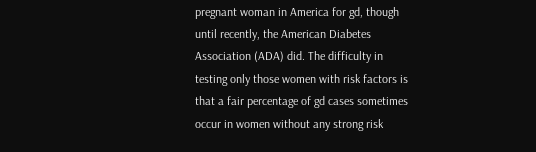pregnant woman in America for gd, though until recently, the American Diabetes Association (ADA) did. The difficulty in testing only those women with risk factors is that a fair percentage of gd cases sometimes occur in women without any strong risk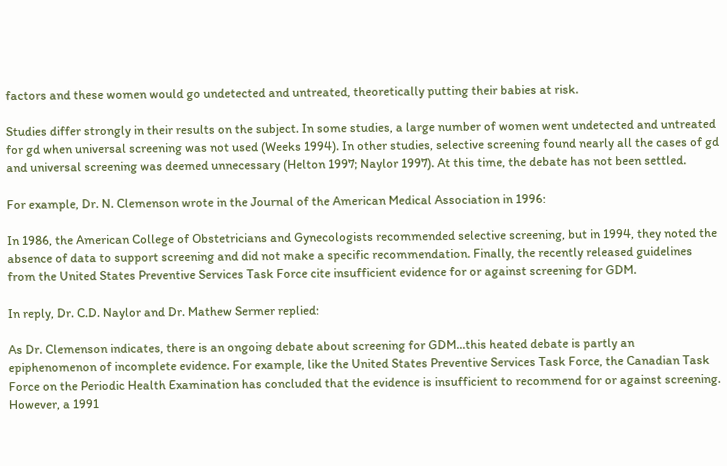factors and these women would go undetected and untreated, theoretically putting their babies at risk.

Studies differ strongly in their results on the subject. In some studies, a large number of women went undetected and untreated for gd when universal screening was not used (Weeks 1994). In other studies, selective screening found nearly all the cases of gd and universal screening was deemed unnecessary (Helton 1997; Naylor 1997). At this time, the debate has not been settled.

For example, Dr. N. Clemenson wrote in the Journal of the American Medical Association in 1996:

In 1986, the American College of Obstetricians and Gynecologists recommended selective screening, but in 1994, they noted the absence of data to support screening and did not make a specific recommendation. Finally, the recently released guidelines from the United States Preventive Services Task Force cite insufficient evidence for or against screening for GDM.

In reply, Dr. C.D. Naylor and Dr. Mathew Sermer replied:

As Dr. Clemenson indicates, there is an ongoing debate about screening for GDM...this heated debate is partly an epiphenomenon of incomplete evidence. For example, like the United States Preventive Services Task Force, the Canadian Task Force on the Periodic Health Examination has concluded that the evidence is insufficient to recommend for or against screening. However, a 1991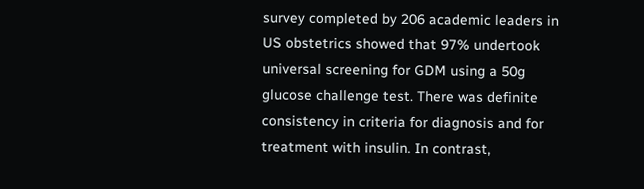survey completed by 206 academic leaders in US obstetrics showed that 97% undertook universal screening for GDM using a 50g glucose challenge test. There was definite consistency in criteria for diagnosis and for treatment with insulin. In contrast,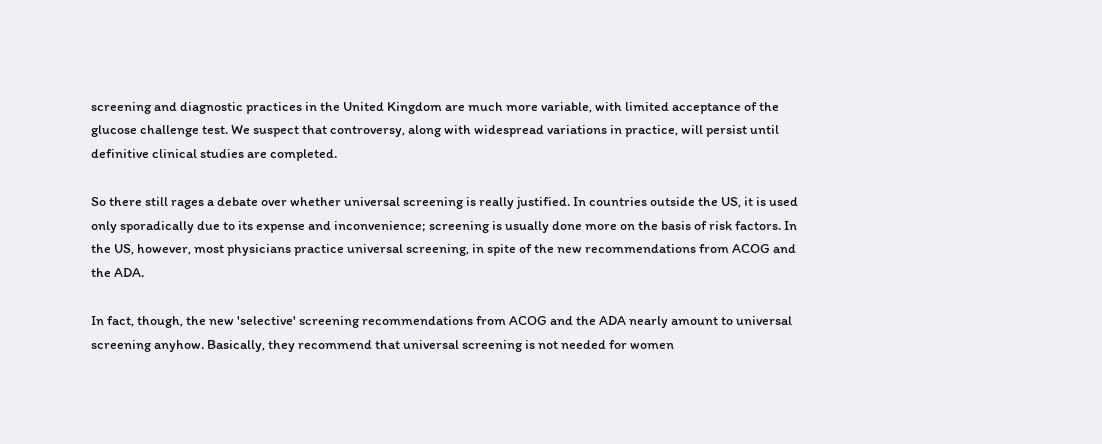screening and diagnostic practices in the United Kingdom are much more variable, with limited acceptance of the glucose challenge test. We suspect that controversy, along with widespread variations in practice, will persist until definitive clinical studies are completed.

So there still rages a debate over whether universal screening is really justified. In countries outside the US, it is used only sporadically due to its expense and inconvenience; screening is usually done more on the basis of risk factors. In the US, however, most physicians practice universal screening, in spite of the new recommendations from ACOG and the ADA.

In fact, though, the new 'selective' screening recommendations from ACOG and the ADA nearly amount to universal screening anyhow. Basically, they recommend that universal screening is not needed for women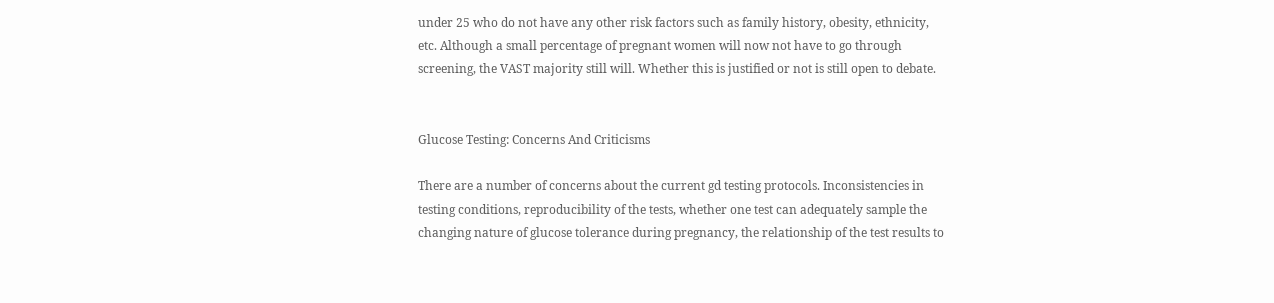under 25 who do not have any other risk factors such as family history, obesity, ethnicity, etc. Although a small percentage of pregnant women will now not have to go through screening, the VAST majority still will. Whether this is justified or not is still open to debate.


Glucose Testing: Concerns And Criticisms

There are a number of concerns about the current gd testing protocols. Inconsistencies in testing conditions, reproducibility of the tests, whether one test can adequately sample the changing nature of glucose tolerance during pregnancy, the relationship of the test results to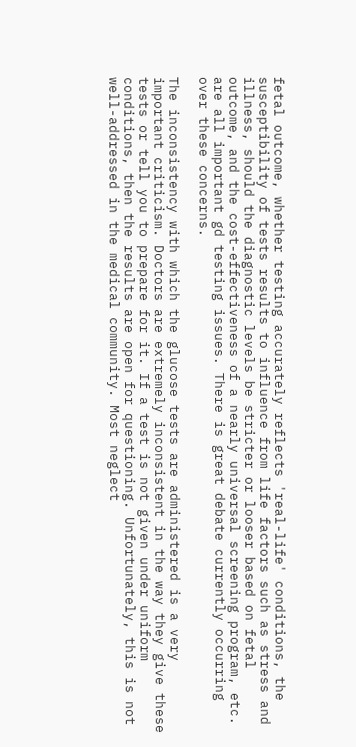fetal outcome, whether testing accurately reflects 'real-life' conditions, the susceptibility of tests results to influence from life factors such as stress and illness, should the diagnostic levels be stricter or looser based on fetal outcome, and the cost-effectiveness of a nearly universal screening program, etc. are all important gd testing issues. There is great debate currently occurring over these concerns.

The inconsistency with which the glucose tests are administered is a very important criticism. Doctors are extremely inconsistent in the way they give these tests or tell you to prepare for it. If a test is not given under uniform conditions, then the results are open for questioning. Unfortunately, this is not well-addressed in the medical community. Most neglect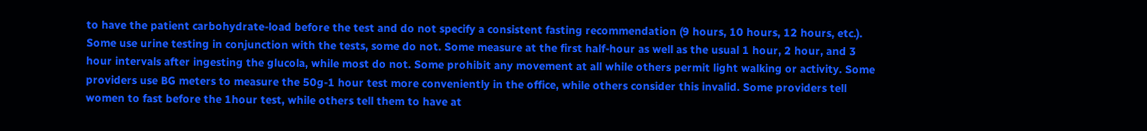to have the patient carbohydrate-load before the test and do not specify a consistent fasting recommendation (9 hours, 10 hours, 12 hours, etc.). Some use urine testing in conjunction with the tests, some do not. Some measure at the first half-hour as well as the usual 1 hour, 2 hour, and 3 hour intervals after ingesting the glucola, while most do not. Some prohibit any movement at all while others permit light walking or activity. Some providers use BG meters to measure the 50g-1 hour test more conveniently in the office, while others consider this invalid. Some providers tell women to fast before the 1hour test, while others tell them to have at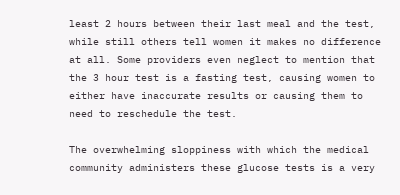least 2 hours between their last meal and the test, while still others tell women it makes no difference at all. Some providers even neglect to mention that the 3 hour test is a fasting test, causing women to either have inaccurate results or causing them to need to reschedule the test.

The overwhelming sloppiness with which the medical community administers these glucose tests is a very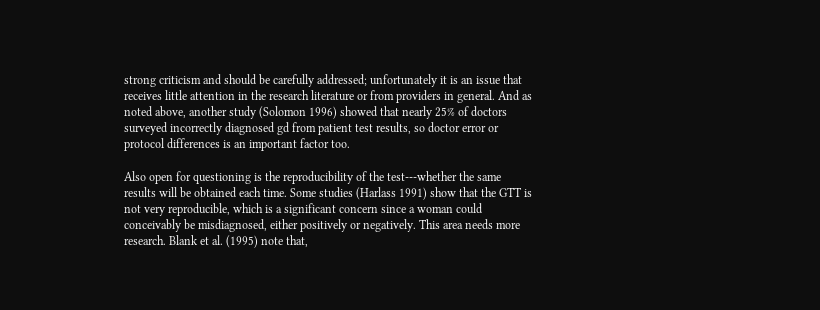strong criticism and should be carefully addressed; unfortunately it is an issue that receives little attention in the research literature or from providers in general. And as noted above, another study (Solomon 1996) showed that nearly 25% of doctors surveyed incorrectly diagnosed gd from patient test results, so doctor error or protocol differences is an important factor too.

Also open for questioning is the reproducibility of the test---whether the same results will be obtained each time. Some studies (Harlass 1991) show that the GTT is not very reproducible, which is a significant concern since a woman could conceivably be misdiagnosed, either positively or negatively. This area needs more research. Blank et al. (1995) note that,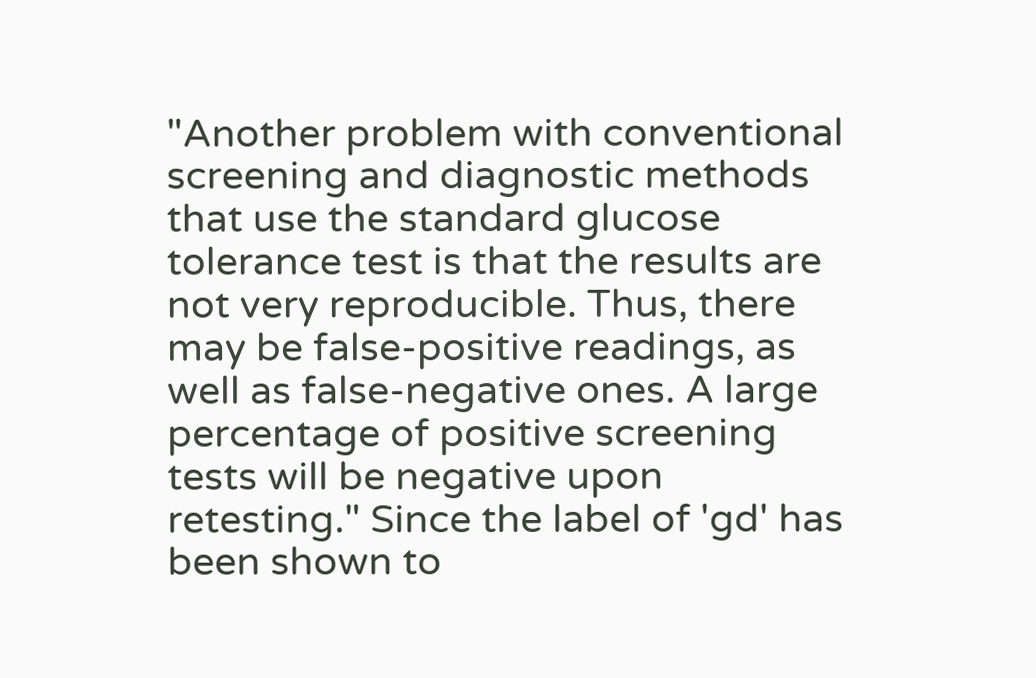"Another problem with conventional screening and diagnostic methods that use the standard glucose tolerance test is that the results are not very reproducible. Thus, there may be false-positive readings, as well as false-negative ones. A large percentage of positive screening tests will be negative upon retesting." Since the label of 'gd' has been shown to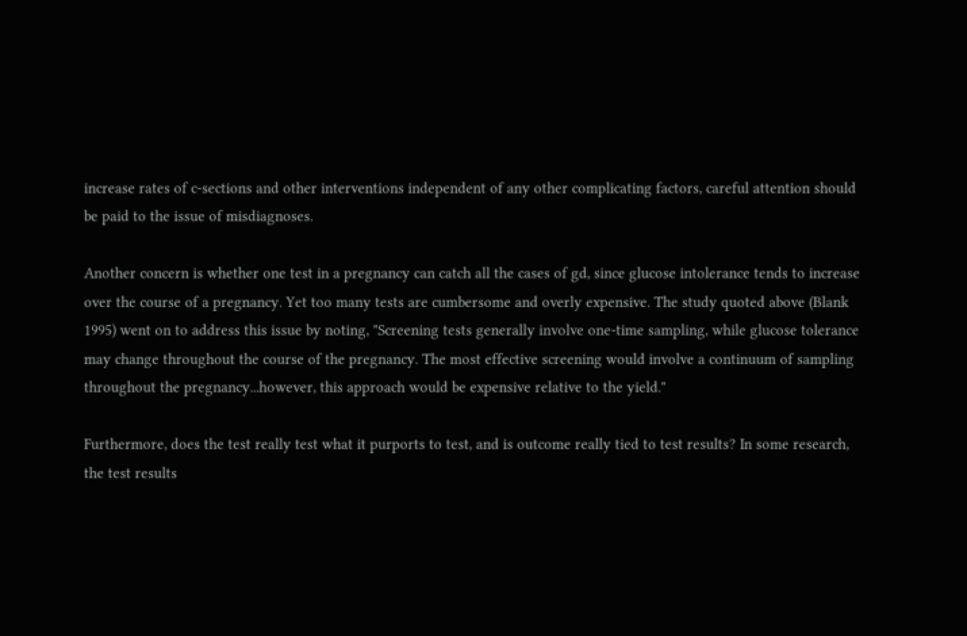increase rates of c-sections and other interventions independent of any other complicating factors, careful attention should be paid to the issue of misdiagnoses.

Another concern is whether one test in a pregnancy can catch all the cases of gd, since glucose intolerance tends to increase over the course of a pregnancy. Yet too many tests are cumbersome and overly expensive. The study quoted above (Blank 1995) went on to address this issue by noting, "Screening tests generally involve one-time sampling, while glucose tolerance may change throughout the course of the pregnancy. The most effective screening would involve a continuum of sampling throughout the pregnancy...however, this approach would be expensive relative to the yield."

Furthermore, does the test really test what it purports to test, and is outcome really tied to test results? In some research, the test results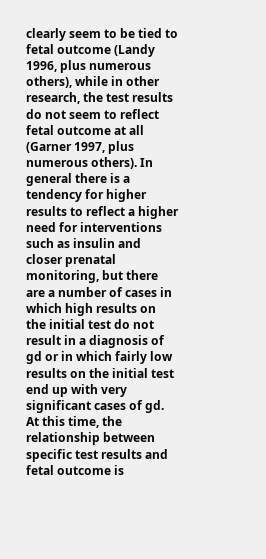clearly seem to be tied to fetal outcome (Landy 1996, plus numerous others), while in other research, the test results do not seem to reflect fetal outcome at all (Garner 1997, plus numerous others). In general there is a tendency for higher results to reflect a higher need for interventions such as insulin and closer prenatal monitoring, but there are a number of cases in which high results on the initial test do not result in a diagnosis of gd or in which fairly low results on the initial test end up with very significant cases of gd. At this time, the relationship between specific test results and fetal outcome is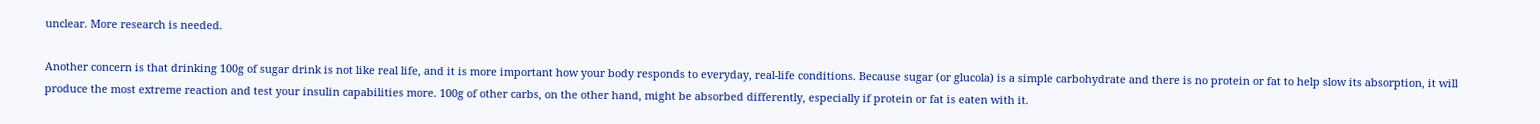unclear. More research is needed.

Another concern is that drinking 100g of sugar drink is not like real life, and it is more important how your body responds to everyday, real-life conditions. Because sugar (or glucola) is a simple carbohydrate and there is no protein or fat to help slow its absorption, it will produce the most extreme reaction and test your insulin capabilities more. 100g of other carbs, on the other hand, might be absorbed differently, especially if protein or fat is eaten with it.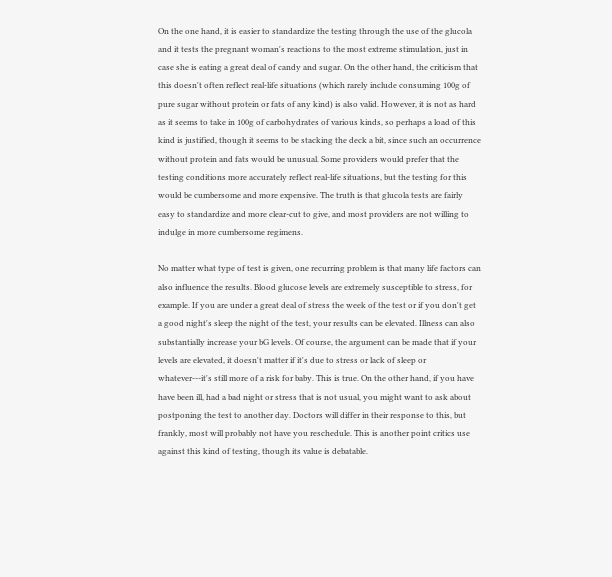On the one hand, it is easier to standardize the testing through the use of the glucola and it tests the pregnant woman's reactions to the most extreme stimulation, just in case she is eating a great deal of candy and sugar. On the other hand, the criticism that this doesn't often reflect real-life situations (which rarely include consuming 100g of pure sugar without protein or fats of any kind) is also valid. However, it is not as hard as it seems to take in 100g of carbohydrates of various kinds, so perhaps a load of this kind is justified, though it seems to be stacking the deck a bit, since such an occurrence without protein and fats would be unusual. Some providers would prefer that the testing conditions more accurately reflect real-life situations, but the testing for this would be cumbersome and more expensive. The truth is that glucola tests are fairly easy to standardize and more clear-cut to give, and most providers are not willing to indulge in more cumbersome regimens.

No matter what type of test is given, one recurring problem is that many life factors can also influence the results. Blood glucose levels are extremely susceptible to stress, for example. If you are under a great deal of stress the week of the test or if you don't get a good night's sleep the night of the test, your results can be elevated. Illness can also substantially increase your bG levels. Of course, the argument can be made that if your levels are elevated, it doesn't matter if it's due to stress or lack of sleep or whatever---it's still more of a risk for baby. This is true. On the other hand, if you have have been ill, had a bad night or stress that is not usual, you might want to ask about postponing the test to another day. Doctors will differ in their response to this, but frankly, most will probably not have you reschedule. This is another point critics use against this kind of testing, though its value is debatable.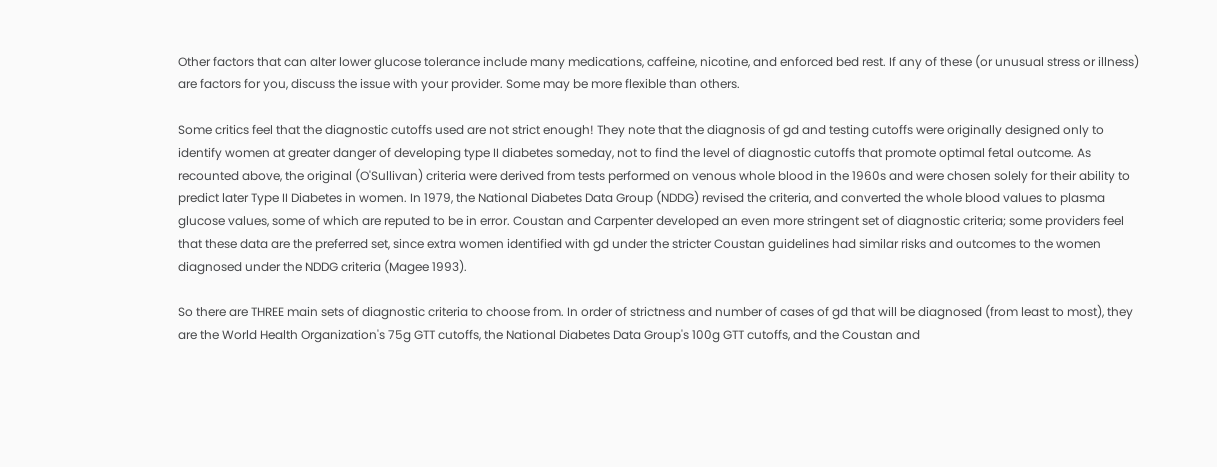Other factors that can alter lower glucose tolerance include many medications, caffeine, nicotine, and enforced bed rest. If any of these (or unusual stress or illness) are factors for you, discuss the issue with your provider. Some may be more flexible than others.

Some critics feel that the diagnostic cutoffs used are not strict enough! They note that the diagnosis of gd and testing cutoffs were originally designed only to identify women at greater danger of developing type II diabetes someday, not to find the level of diagnostic cutoffs that promote optimal fetal outcome. As recounted above, the original (O'Sullivan) criteria were derived from tests performed on venous whole blood in the 1960s and were chosen solely for their ability to predict later Type II Diabetes in women. In 1979, the National Diabetes Data Group (NDDG) revised the criteria, and converted the whole blood values to plasma glucose values, some of which are reputed to be in error. Coustan and Carpenter developed an even more stringent set of diagnostic criteria; some providers feel that these data are the preferred set, since extra women identified with gd under the stricter Coustan guidelines had similar risks and outcomes to the women diagnosed under the NDDG criteria (Magee 1993).

So there are THREE main sets of diagnostic criteria to choose from. In order of strictness and number of cases of gd that will be diagnosed (from least to most), they are the World Health Organization's 75g GTT cutoffs, the National Diabetes Data Group's 100g GTT cutoffs, and the Coustan and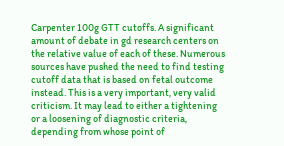Carpenter 100g GTT cutoffs. A significant amount of debate in gd research centers on the relative value of each of these. Numerous sources have pushed the need to find testing cutoff data that is based on fetal outcome instead. This is a very important, very valid criticism. It may lead to either a tightening or a loosening of diagnostic criteria, depending from whose point of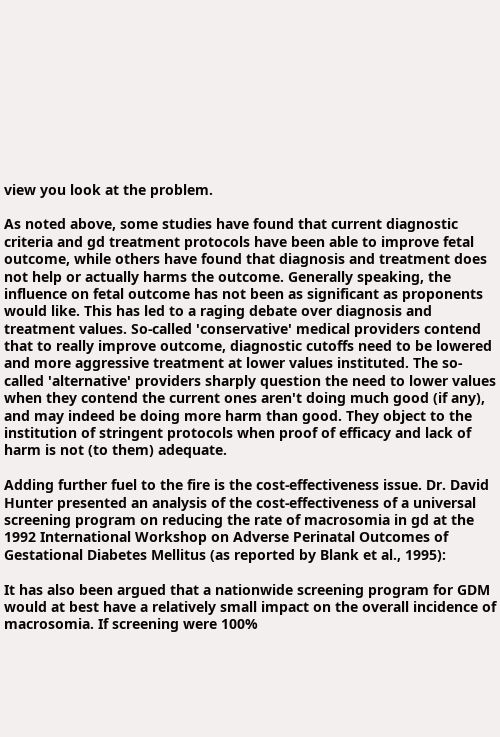view you look at the problem.

As noted above, some studies have found that current diagnostic criteria and gd treatment protocols have been able to improve fetal outcome, while others have found that diagnosis and treatment does not help or actually harms the outcome. Generally speaking, the influence on fetal outcome has not been as significant as proponents would like. This has led to a raging debate over diagnosis and treatment values. So-called 'conservative' medical providers contend that to really improve outcome, diagnostic cutoffs need to be lowered and more aggressive treatment at lower values instituted. The so-called 'alternative' providers sharply question the need to lower values when they contend the current ones aren't doing much good (if any), and may indeed be doing more harm than good. They object to the institution of stringent protocols when proof of efficacy and lack of harm is not (to them) adequate.

Adding further fuel to the fire is the cost-effectiveness issue. Dr. David Hunter presented an analysis of the cost-effectiveness of a universal screening program on reducing the rate of macrosomia in gd at the 1992 International Workshop on Adverse Perinatal Outcomes of Gestational Diabetes Mellitus (as reported by Blank et al., 1995):

It has also been argued that a nationwide screening program for GDM would at best have a relatively small impact on the overall incidence of macrosomia. If screening were 100%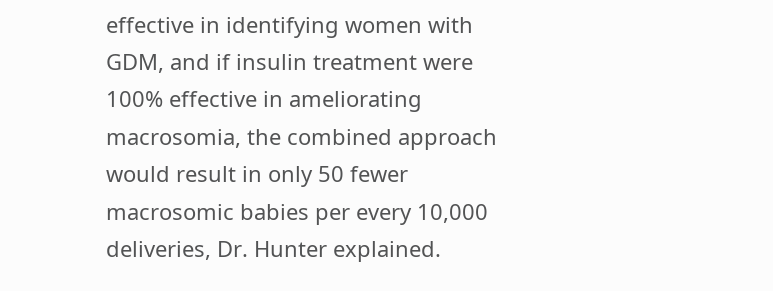effective in identifying women with GDM, and if insulin treatment were 100% effective in ameliorating macrosomia, the combined approach would result in only 50 fewer macrosomic babies per every 10,000 deliveries, Dr. Hunter explained.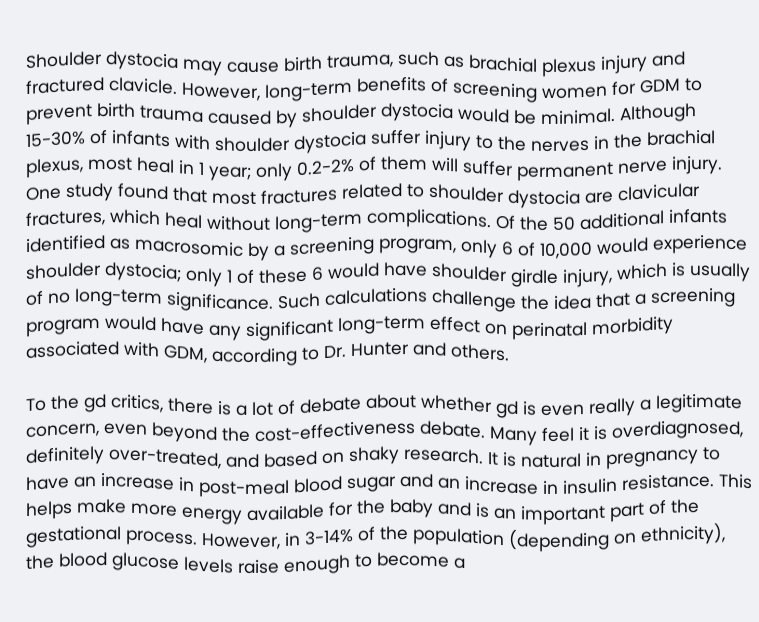Shoulder dystocia may cause birth trauma, such as brachial plexus injury and fractured clavicle. However, long-term benefits of screening women for GDM to prevent birth trauma caused by shoulder dystocia would be minimal. Although 15-30% of infants with shoulder dystocia suffer injury to the nerves in the brachial plexus, most heal in 1 year; only 0.2-2% of them will suffer permanent nerve injury. One study found that most fractures related to shoulder dystocia are clavicular fractures, which heal without long-term complications. Of the 50 additional infants identified as macrosomic by a screening program, only 6 of 10,000 would experience shoulder dystocia; only 1 of these 6 would have shoulder girdle injury, which is usually of no long-term significance. Such calculations challenge the idea that a screening program would have any significant long-term effect on perinatal morbidity associated with GDM, according to Dr. Hunter and others.

To the gd critics, there is a lot of debate about whether gd is even really a legitimate concern, even beyond the cost-effectiveness debate. Many feel it is overdiagnosed, definitely over-treated, and based on shaky research. It is natural in pregnancy to have an increase in post-meal blood sugar and an increase in insulin resistance. This helps make more energy available for the baby and is an important part of the gestational process. However, in 3-14% of the population (depending on ethnicity), the blood glucose levels raise enough to become a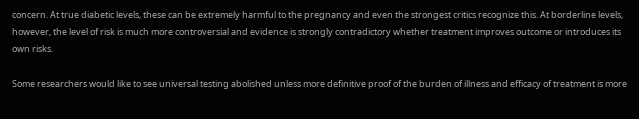concern. At true diabetic levels, these can be extremely harmful to the pregnancy and even the strongest critics recognize this. At borderline levels, however, the level of risk is much more controversial and evidence is strongly contradictory whether treatment improves outcome or introduces its own risks.

Some researchers would like to see universal testing abolished unless more definitive proof of the burden of illness and efficacy of treatment is more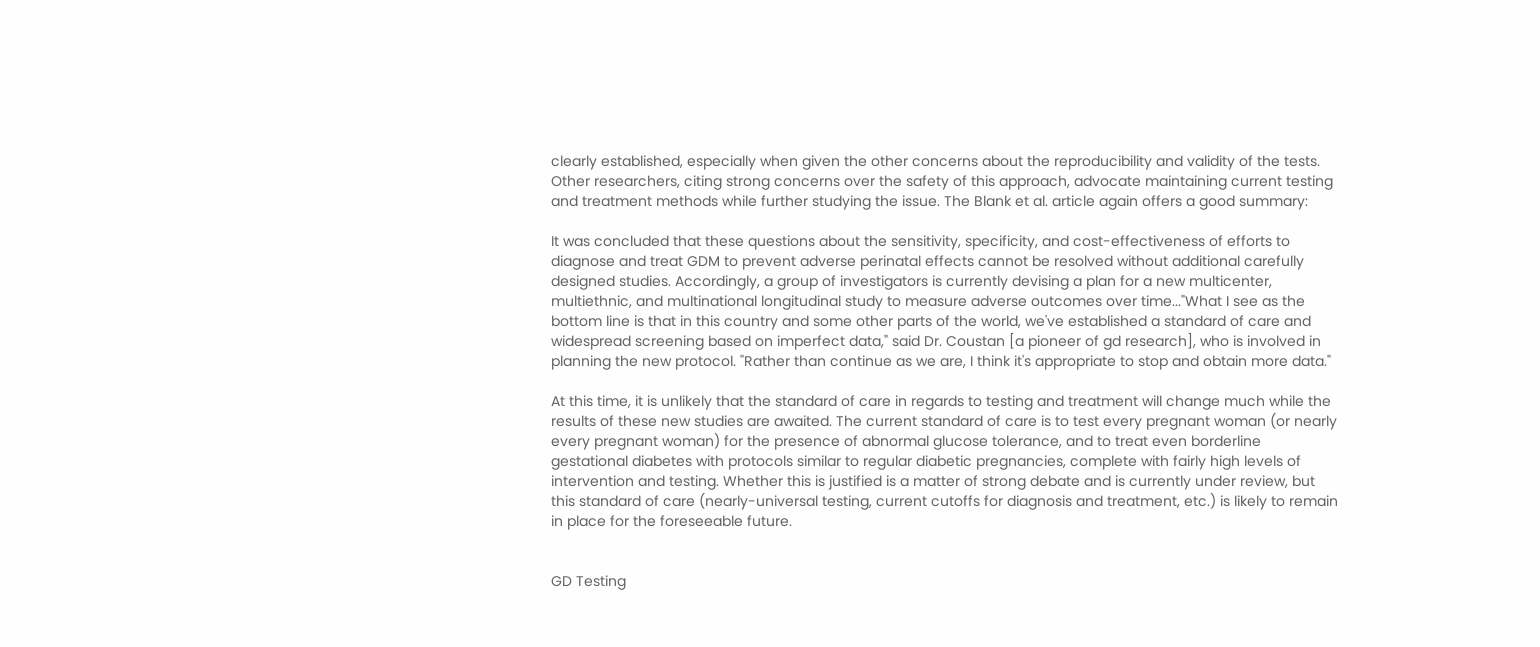clearly established, especially when given the other concerns about the reproducibility and validity of the tests. Other researchers, citing strong concerns over the safety of this approach, advocate maintaining current testing and treatment methods while further studying the issue. The Blank et al. article again offers a good summary:

It was concluded that these questions about the sensitivity, specificity, and cost-effectiveness of efforts to diagnose and treat GDM to prevent adverse perinatal effects cannot be resolved without additional carefully designed studies. Accordingly, a group of investigators is currently devising a plan for a new multicenter, multiethnic, and multinational longitudinal study to measure adverse outcomes over time..."What I see as the bottom line is that in this country and some other parts of the world, we've established a standard of care and widespread screening based on imperfect data," said Dr. Coustan [a pioneer of gd research], who is involved in planning the new protocol. "Rather than continue as we are, I think it's appropriate to stop and obtain more data."

At this time, it is unlikely that the standard of care in regards to testing and treatment will change much while the results of these new studies are awaited. The current standard of care is to test every pregnant woman (or nearly every pregnant woman) for the presence of abnormal glucose tolerance, and to treat even borderline gestational diabetes with protocols similar to regular diabetic pregnancies, complete with fairly high levels of intervention and testing. Whether this is justified is a matter of strong debate and is currently under review, but this standard of care (nearly-universal testing, current cutoffs for diagnosis and treatment, etc.) is likely to remain in place for the foreseeable future.


GD Testing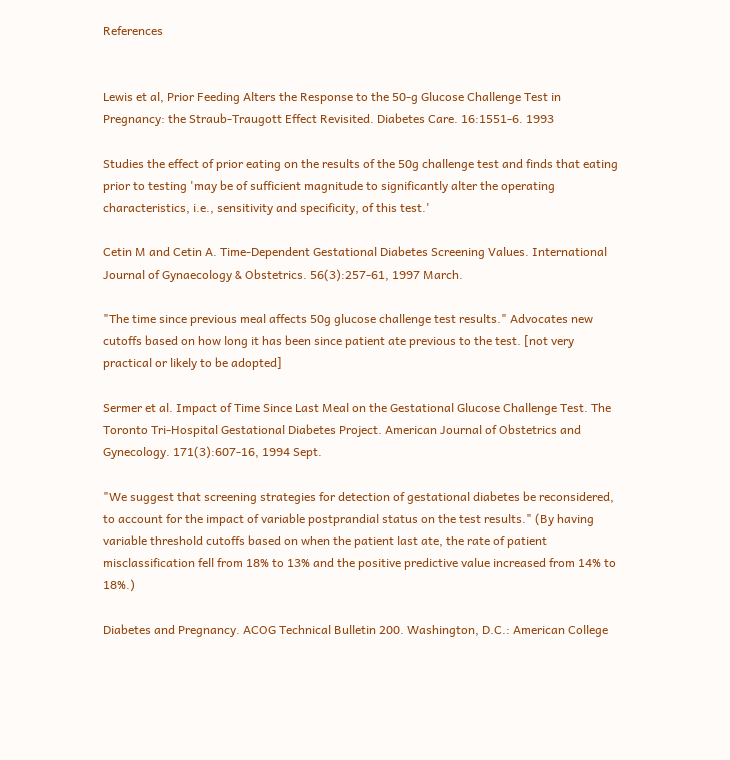References


Lewis et al, Prior Feeding Alters the Response to the 50-g Glucose Challenge Test in Pregnancy: the Straub-Traugott Effect Revisited. Diabetes Care. 16:1551-6. 1993

Studies the effect of prior eating on the results of the 50g challenge test and finds that eating prior to testing 'may be of sufficient magnitude to significantly alter the operating characteristics, i.e., sensitivity and specificity, of this test.'

Cetin M and Cetin A. Time-Dependent Gestational Diabetes Screening Values. International Journal of Gynaecology & Obstetrics. 56(3):257-61, 1997 March.

"The time since previous meal affects 50g glucose challenge test results." Advocates new cutoffs based on how long it has been since patient ate previous to the test. [not very practical or likely to be adopted]

Sermer et al. Impact of Time Since Last Meal on the Gestational Glucose Challenge Test. The Toronto Tri-Hospital Gestational Diabetes Project. American Journal of Obstetrics and Gynecology. 171(3):607-16, 1994 Sept.

"We suggest that screening strategies for detection of gestational diabetes be reconsidered, to account for the impact of variable postprandial status on the test results." (By having variable threshold cutoffs based on when the patient last ate, the rate of patient misclassification fell from 18% to 13% and the positive predictive value increased from 14% to 18%.)

Diabetes and Pregnancy. ACOG Technical Bulletin 200. Washington, D.C.: American College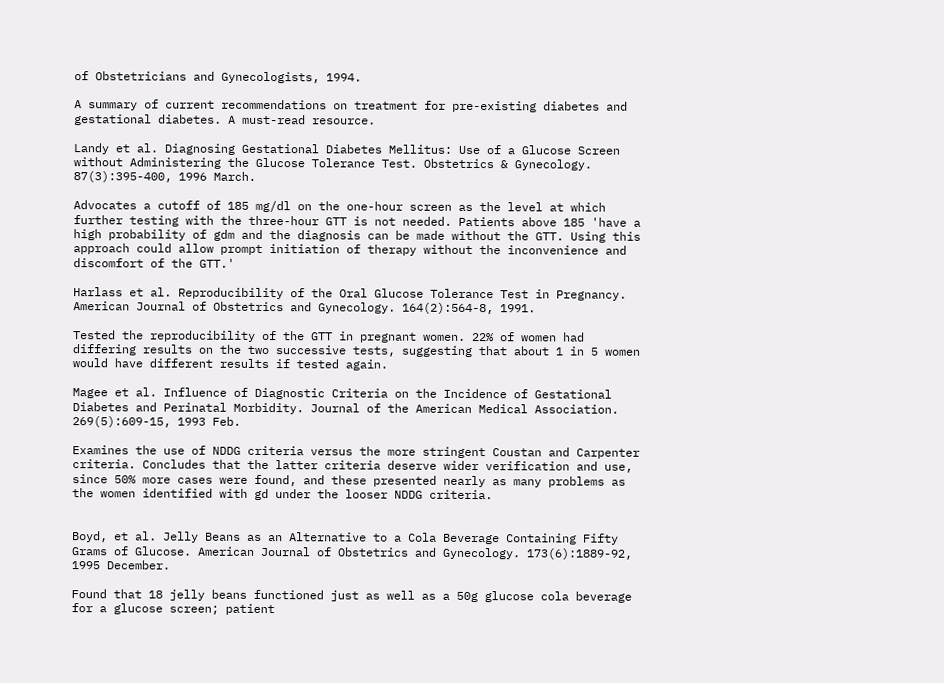of Obstetricians and Gynecologists, 1994.

A summary of current recommendations on treatment for pre-existing diabetes and gestational diabetes. A must-read resource.

Landy et al. Diagnosing Gestational Diabetes Mellitus: Use of a Glucose Screen without Administering the Glucose Tolerance Test. Obstetrics & Gynecology. 87(3):395-400, 1996 March.

Advocates a cutoff of 185 mg/dl on the one-hour screen as the level at which further testing with the three-hour GTT is not needed. Patients above 185 'have a high probability of gdm and the diagnosis can be made without the GTT. Using this approach could allow prompt initiation of therapy without the inconvenience and discomfort of the GTT.'

Harlass et al. Reproducibility of the Oral Glucose Tolerance Test in Pregnancy. American Journal of Obstetrics and Gynecology. 164(2):564-8, 1991.

Tested the reproducibility of the GTT in pregnant women. 22% of women had differing results on the two successive tests, suggesting that about 1 in 5 women would have different results if tested again.

Magee et al. Influence of Diagnostic Criteria on the Incidence of Gestational Diabetes and Perinatal Morbidity. Journal of the American Medical Association. 269(5):609-15, 1993 Feb.

Examines the use of NDDG criteria versus the more stringent Coustan and Carpenter criteria. Concludes that the latter criteria deserve wider verification and use, since 50% more cases were found, and these presented nearly as many problems as the women identified with gd under the looser NDDG criteria.


Boyd, et al. Jelly Beans as an Alternative to a Cola Beverage Containing Fifty Grams of Glucose. American Journal of Obstetrics and Gynecology. 173(6):1889-92, 1995 December.

Found that 18 jelly beans functioned just as well as a 50g glucose cola beverage for a glucose screen; patient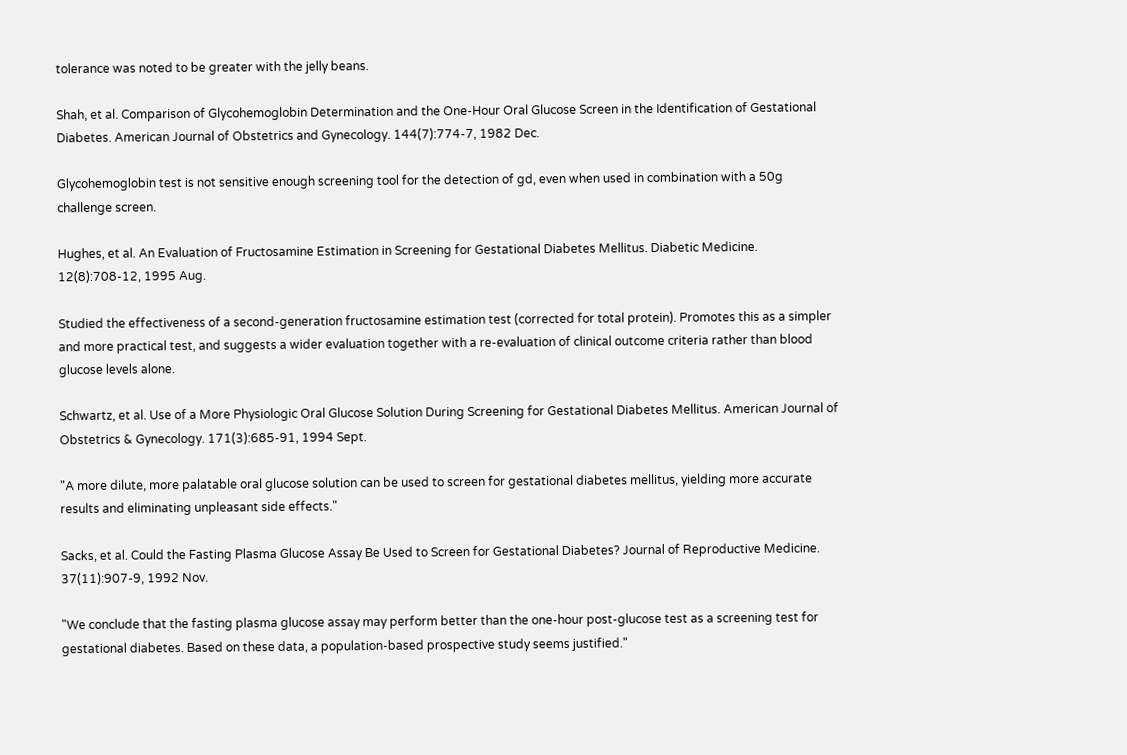tolerance was noted to be greater with the jelly beans.

Shah, et al. Comparison of Glycohemoglobin Determination and the One-Hour Oral Glucose Screen in the Identification of Gestational Diabetes. American Journal of Obstetrics and Gynecology. 144(7):774-7, 1982 Dec.

Glycohemoglobin test is not sensitive enough screening tool for the detection of gd, even when used in combination with a 50g challenge screen.

Hughes, et al. An Evaluation of Fructosamine Estimation in Screening for Gestational Diabetes Mellitus. Diabetic Medicine. 12(8):708-12, 1995 Aug.

Studied the effectiveness of a second-generation fructosamine estimation test (corrected for total protein). Promotes this as a simpler and more practical test, and suggests a wider evaluation together with a re-evaluation of clinical outcome criteria rather than blood glucose levels alone.

Schwartz, et al. Use of a More Physiologic Oral Glucose Solution During Screening for Gestational Diabetes Mellitus. American Journal of Obstetrics & Gynecology. 171(3):685-91, 1994 Sept.

"A more dilute, more palatable oral glucose solution can be used to screen for gestational diabetes mellitus, yielding more accurate results and eliminating unpleasant side effects."

Sacks, et al. Could the Fasting Plasma Glucose Assay Be Used to Screen for Gestational Diabetes? Journal of Reproductive Medicine. 37(11):907-9, 1992 Nov.

"We conclude that the fasting plasma glucose assay may perform better than the one-hour post-glucose test as a screening test for gestational diabetes. Based on these data, a population-based prospective study seems justified."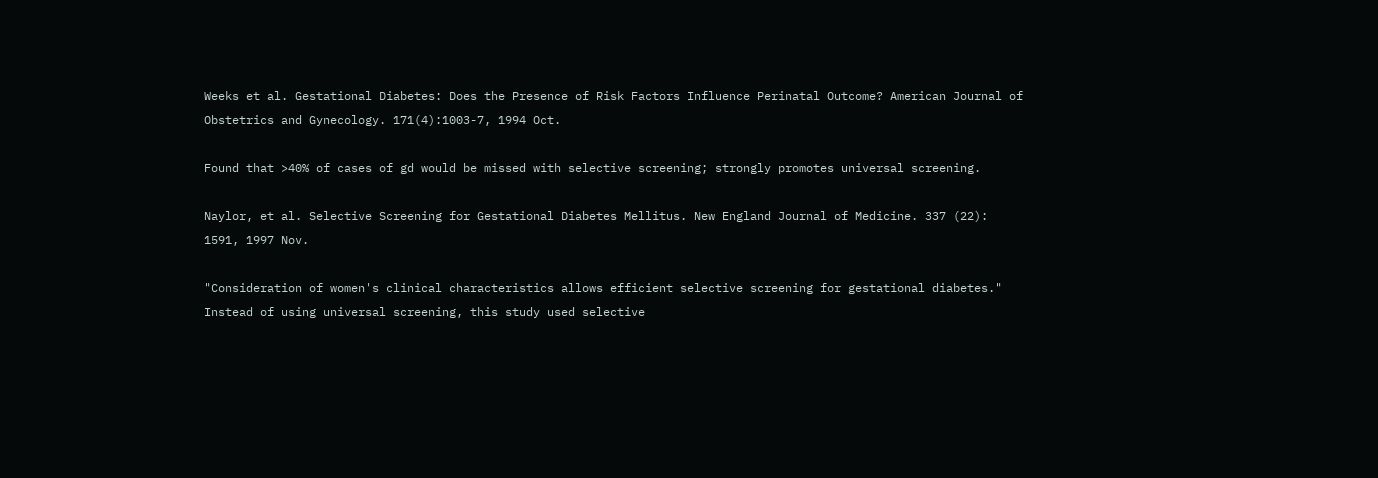Weeks et al. Gestational Diabetes: Does the Presence of Risk Factors Influence Perinatal Outcome? American Journal of Obstetrics and Gynecology. 171(4):1003-7, 1994 Oct.

Found that >40% of cases of gd would be missed with selective screening; strongly promotes universal screening.

Naylor, et al. Selective Screening for Gestational Diabetes Mellitus. New England Journal of Medicine. 337 (22): 1591, 1997 Nov.

"Consideration of women's clinical characteristics allows efficient selective screening for gestational diabetes." Instead of using universal screening, this study used selective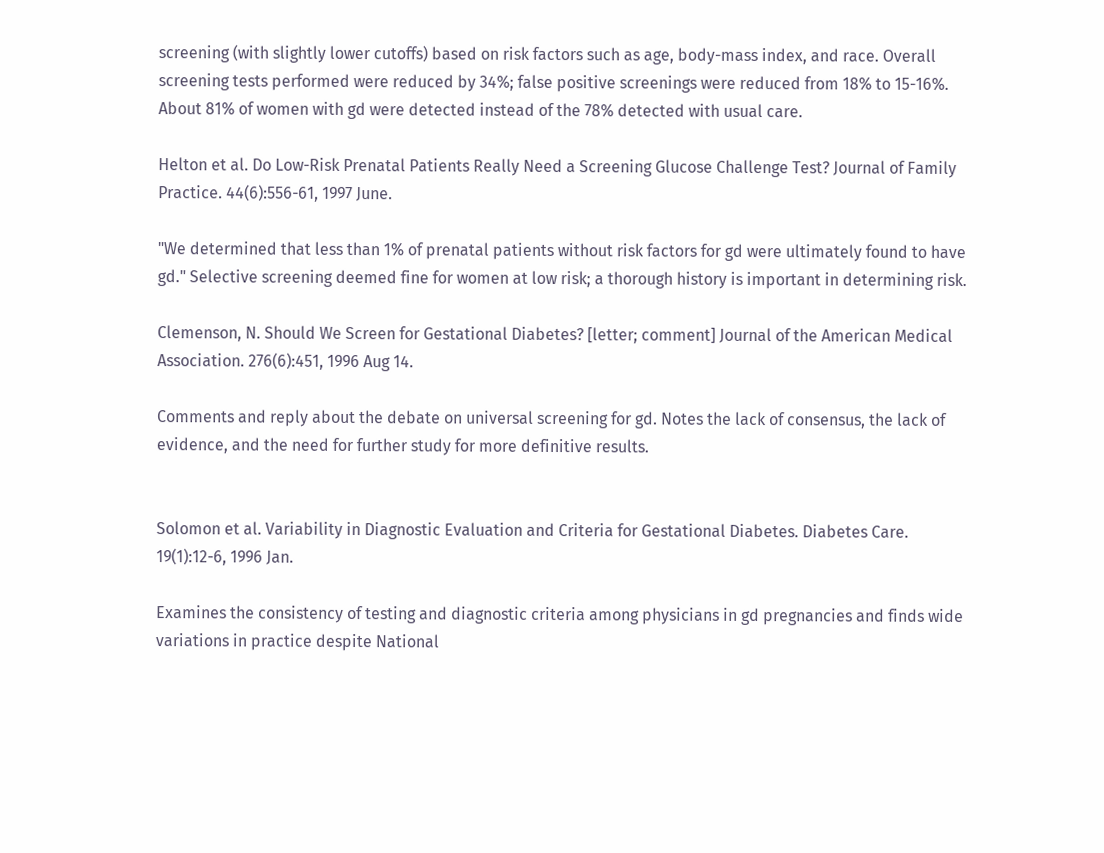screening (with slightly lower cutoffs) based on risk factors such as age, body-mass index, and race. Overall screening tests performed were reduced by 34%; false positive screenings were reduced from 18% to 15-16%. About 81% of women with gd were detected instead of the 78% detected with usual care.

Helton et al. Do Low-Risk Prenatal Patients Really Need a Screening Glucose Challenge Test? Journal of Family Practice. 44(6):556-61, 1997 June.

"We determined that less than 1% of prenatal patients without risk factors for gd were ultimately found to have gd." Selective screening deemed fine for women at low risk; a thorough history is important in determining risk.

Clemenson, N. Should We Screen for Gestational Diabetes? [letter; comment] Journal of the American Medical Association. 276(6):451, 1996 Aug 14.

Comments and reply about the debate on universal screening for gd. Notes the lack of consensus, the lack of evidence, and the need for further study for more definitive results.


Solomon et al. Variability in Diagnostic Evaluation and Criteria for Gestational Diabetes. Diabetes Care. 19(1):12-6, 1996 Jan.

Examines the consistency of testing and diagnostic criteria among physicians in gd pregnancies and finds wide variations in practice despite National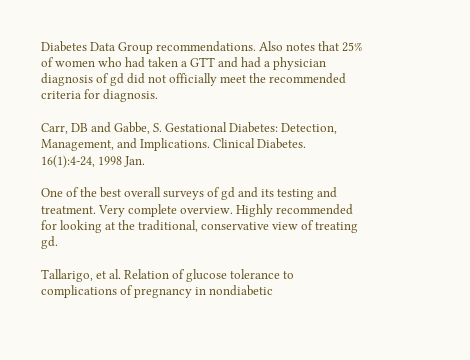Diabetes Data Group recommendations. Also notes that 25% of women who had taken a GTT and had a physician diagnosis of gd did not officially meet the recommended criteria for diagnosis.

Carr, DB and Gabbe, S. Gestational Diabetes: Detection, Management, and Implications. Clinical Diabetes. 16(1):4-24, 1998 Jan.

One of the best overall surveys of gd and its testing and treatment. Very complete overview. Highly recommended for looking at the traditional, conservative view of treating gd.

Tallarigo, et al. Relation of glucose tolerance to complications of pregnancy in nondiabetic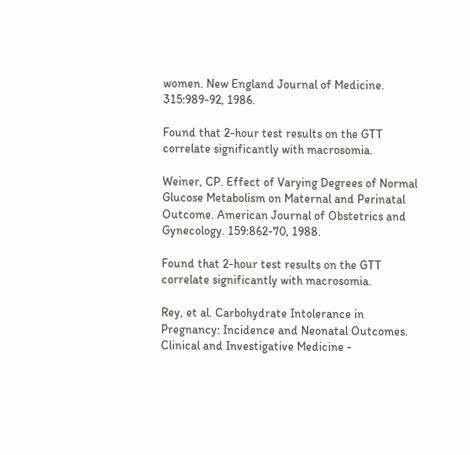women. New England Journal of Medicine. 315:989-92, 1986.

Found that 2-hour test results on the GTT correlate significantly with macrosomia.

Weiner, CP. Effect of Varying Degrees of Normal Glucose Metabolism on Maternal and Perinatal Outcome. American Journal of Obstetrics and Gynecology. 159:862-70, 1988.

Found that 2-hour test results on the GTT correlate significantly with macrosomia.

Rey, et al. Carbohydrate Intolerance in Pregnancy: Incidence and Neonatal Outcomes. Clinical and Investigative Medicine -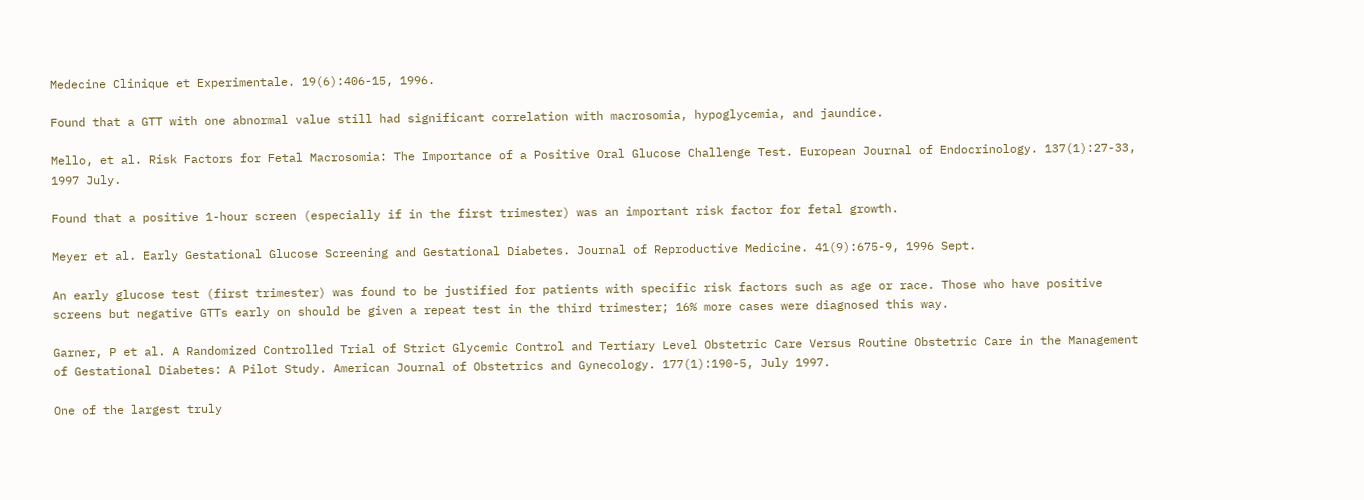Medecine Clinique et Experimentale. 19(6):406-15, 1996.

Found that a GTT with one abnormal value still had significant correlation with macrosomia, hypoglycemia, and jaundice.

Mello, et al. Risk Factors for Fetal Macrosomia: The Importance of a Positive Oral Glucose Challenge Test. European Journal of Endocrinology. 137(1):27-33, 1997 July.

Found that a positive 1-hour screen (especially if in the first trimester) was an important risk factor for fetal growth.

Meyer et al. Early Gestational Glucose Screening and Gestational Diabetes. Journal of Reproductive Medicine. 41(9):675-9, 1996 Sept.

An early glucose test (first trimester) was found to be justified for patients with specific risk factors such as age or race. Those who have positive screens but negative GTTs early on should be given a repeat test in the third trimester; 16% more cases were diagnosed this way.

Garner, P et al. A Randomized Controlled Trial of Strict Glycemic Control and Tertiary Level Obstetric Care Versus Routine Obstetric Care in the Management of Gestational Diabetes: A Pilot Study. American Journal of Obstetrics and Gynecology. 177(1):190-5, July 1997.

One of the largest truly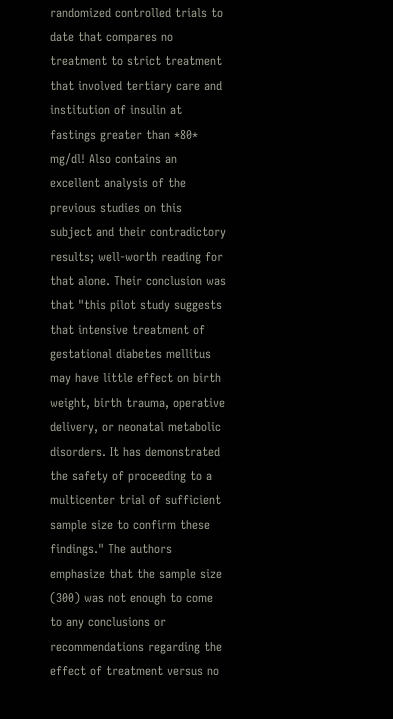randomized controlled trials to date that compares no treatment to strict treatment that involved tertiary care and institution of insulin at fastings greater than *80* mg/dl! Also contains an excellent analysis of the previous studies on this subject and their contradictory results; well-worth reading for that alone. Their conclusion was that "this pilot study suggests that intensive treatment of gestational diabetes mellitus may have little effect on birth weight, birth trauma, operative delivery, or neonatal metabolic disorders. It has demonstrated the safety of proceeding to a multicenter trial of sufficient sample size to confirm these findings." The authors emphasize that the sample size (300) was not enough to come to any conclusions or recommendations regarding the effect of treatment versus no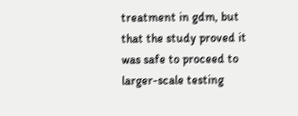treatment in gdm, but that the study proved it was safe to proceed to larger-scale testing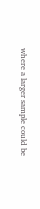where a larger sample could be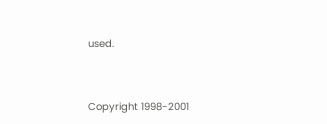used.


Copyright 1998-2001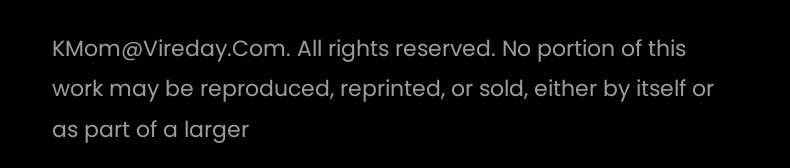KMom@Vireday.Com. All rights reserved. No portion of this work may be reproduced, reprinted, or sold, either by itself or as part of a larger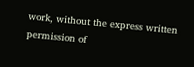work, without the express written permission of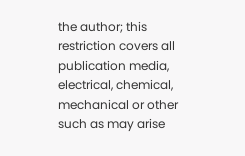the author; this restriction covers all publication media, electrical, chemical, mechanical or other such as may arise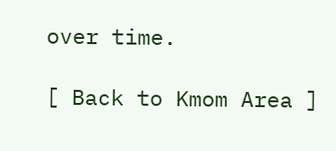over time.

[ Back to Kmom Area ]